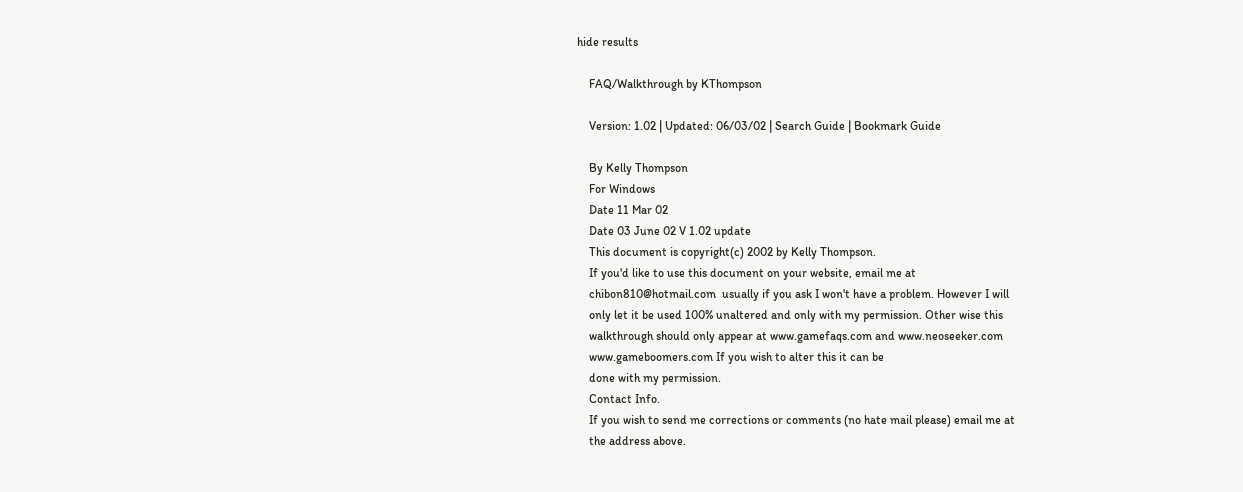hide results

    FAQ/Walkthrough by KThompson

    Version: 1.02 | Updated: 06/03/02 | Search Guide | Bookmark Guide

    By Kelly Thompson
    For Windows
    Date 11 Mar 02
    Date 03 June 02 V 1.02 update
    This document is copyright(c) 2002 by Kelly Thompson.
    If you'd like to use this document on your website, email me at
    chibon810@hotmail.com  usually if you ask I won't have a problem. However I will
    only let it be used 100% unaltered and only with my permission. Other wise this
    walkthrough should only appear at www.gamefaqs.com and www.neoseeker.com
    www.gameboomers.com If you wish to alter this it can be
    done with my permission.
    Contact Info.
    If you wish to send me corrections or comments (no hate mail please) email me at
    the address above.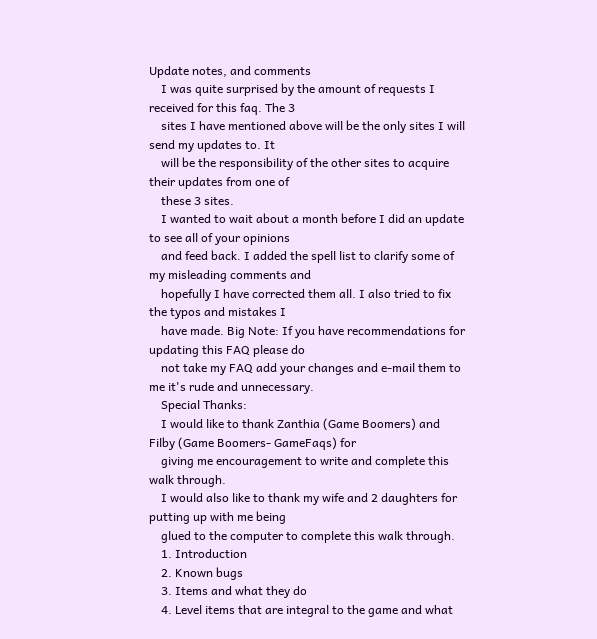Update notes, and comments
    I was quite surprised by the amount of requests I received for this faq. The 3
    sites I have mentioned above will be the only sites I will send my updates to. It
    will be the responsibility of the other sites to acquire their updates from one of
    these 3 sites.
    I wanted to wait about a month before I did an update to see all of your opinions
    and feed back. I added the spell list to clarify some of my misleading comments and
    hopefully I have corrected them all. I also tried to fix the typos and mistakes I
    have made. Big Note: If you have recommendations for updating this FAQ please do
    not take my FAQ add your changes and e-mail them to me it's rude and unnecessary.
    Special Thanks:
    I would like to thank Zanthia (Game Boomers) and Filby (Game Boomers- GameFaqs) for
    giving me encouragement to write and complete this walk through.
    I would also like to thank my wife and 2 daughters for putting up with me being
    glued to the computer to complete this walk through.
    1. Introduction
    2. Known bugs
    3. Items and what they do
    4. Level items that are integral to the game and what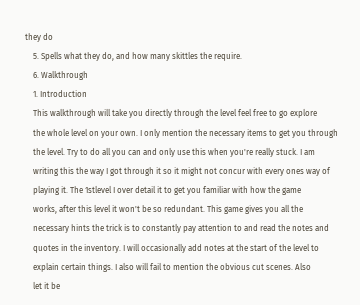they do
    5. Spells what they do, and how many skittles the require.
    6. Walkthrough
    1. Introduction
    This walkthrough will take you directly through the level feel free to go explore
    the whole level on your own. I only mention the necessary items to get you through
    the level. Try to do all you can and only use this when you're really stuck. I am
    writing this the way I got through it so it might not concur with every ones way of
    playing it. The 1stlevel I over detail it to get you familiar with how the game
    works, after this level it won't be so redundant. This game gives you all the
    necessary hints the trick is to constantly pay attention to and read the notes and
    quotes in the inventory. I will occasionally add notes at the start of the level to
    explain certain things. I also will fail to mention the obvious cut scenes. Also
    let it be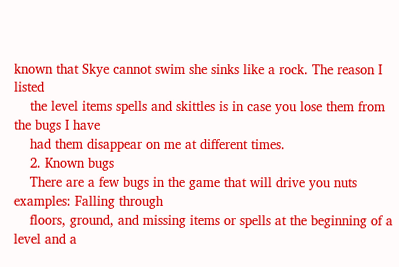known that Skye cannot swim she sinks like a rock. The reason I listed
    the level items spells and skittles is in case you lose them from the bugs I have
    had them disappear on me at different times.
    2. Known bugs
    There are a few bugs in the game that will drive you nuts examples: Falling through
    floors, ground, and missing items or spells at the beginning of a level and a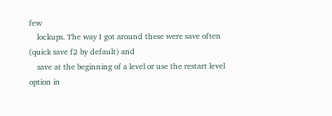few
    lockups. The way I got around these were save often (quick save f2 by default) and
    save at the beginning of a level or use the restart level option in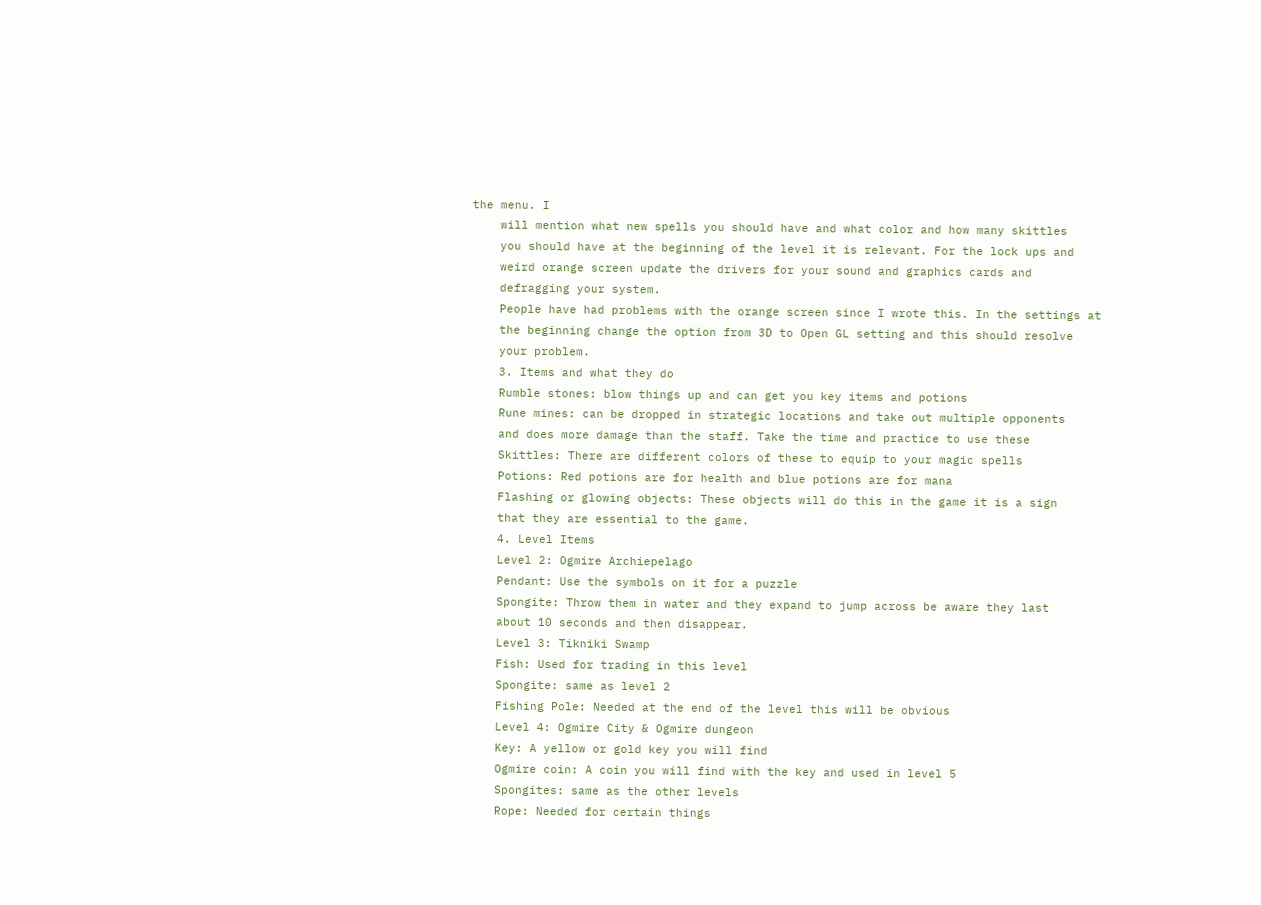the menu. I
    will mention what new spells you should have and what color and how many skittles
    you should have at the beginning of the level it is relevant. For the lock ups and
    weird orange screen update the drivers for your sound and graphics cards and
    defragging your system.
    People have had problems with the orange screen since I wrote this. In the settings at
    the beginning change the option from 3D to Open GL setting and this should resolve
    your problem.
    3. Items and what they do
    Rumble stones: blow things up and can get you key items and potions
    Rune mines: can be dropped in strategic locations and take out multiple opponents
    and does more damage than the staff. Take the time and practice to use these
    Skittles: There are different colors of these to equip to your magic spells
    Potions: Red potions are for health and blue potions are for mana
    Flashing or glowing objects: These objects will do this in the game it is a sign
    that they are essential to the game.
    4. Level Items
    Level 2: Ogmire Archiepelago
    Pendant: Use the symbols on it for a puzzle
    Spongite: Throw them in water and they expand to jump across be aware they last
    about 10 seconds and then disappear.
    Level 3: Tikniki Swamp
    Fish: Used for trading in this level
    Spongite: same as level 2
    Fishing Pole: Needed at the end of the level this will be obvious
    Level 4: Ogmire City & Ogmire dungeon
    Key: A yellow or gold key you will find
    Ogmire coin: A coin you will find with the key and used in level 5
    Spongites: same as the other levels
    Rope: Needed for certain things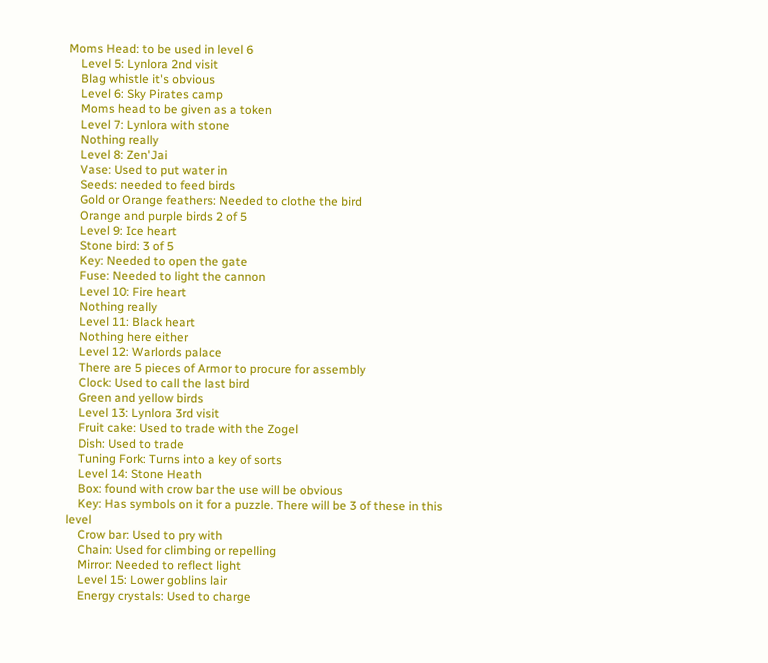Moms Head: to be used in level 6
    Level 5: Lynlora 2nd visit
    Blag whistle it's obvious
    Level 6: Sky Pirates camp
    Moms head to be given as a token
    Level 7: Lynlora with stone
    Nothing really
    Level 8: Zen'Jai
    Vase: Used to put water in
    Seeds: needed to feed birds
    Gold or Orange feathers: Needed to clothe the bird
    Orange and purple birds 2 of 5
    Level 9: Ice heart
    Stone bird: 3 of 5
    Key: Needed to open the gate
    Fuse: Needed to light the cannon
    Level 10: Fire heart
    Nothing really
    Level 11: Black heart
    Nothing here either
    Level 12: Warlords palace
    There are 5 pieces of Armor to procure for assembly
    Clock: Used to call the last bird
    Green and yellow birds
    Level 13: Lynlora 3rd visit
    Fruit cake: Used to trade with the Zogel
    Dish: Used to trade
    Tuning Fork: Turns into a key of sorts
    Level 14: Stone Heath
    Box: found with crow bar the use will be obvious
    Key: Has symbols on it for a puzzle. There will be 3 of these in this level
    Crow bar: Used to pry with
    Chain: Used for climbing or repelling
    Mirror: Needed to reflect light
    Level 15: Lower goblins lair
    Energy crystals: Used to charge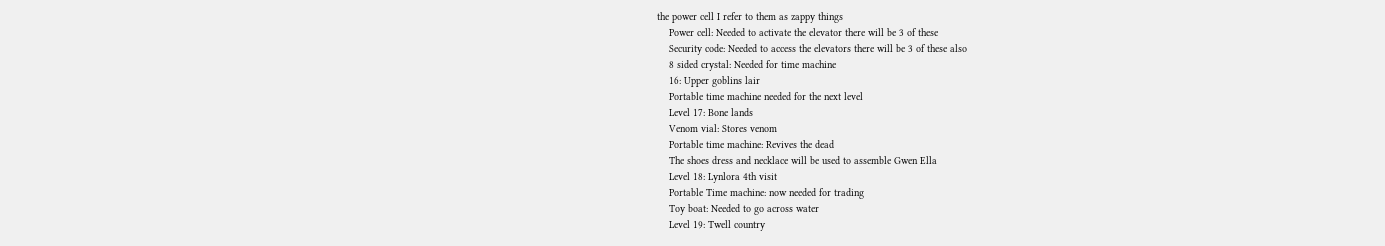the power cell I refer to them as zappy things
    Power cell: Needed to activate the elevator there will be 3 of these
    Security code: Needed to access the elevators there will be 3 of these also
    8 sided crystal: Needed for time machine
    16: Upper goblins lair
    Portable time machine needed for the next level
    Level 17: Bone lands
    Venom vial: Stores venom
    Portable time machine: Revives the dead
    The shoes dress and necklace will be used to assemble Gwen Ella
    Level 18: Lynlora 4th visit
    Portable Time machine: now needed for trading
    Toy boat: Needed to go across water
    Level 19: Twell country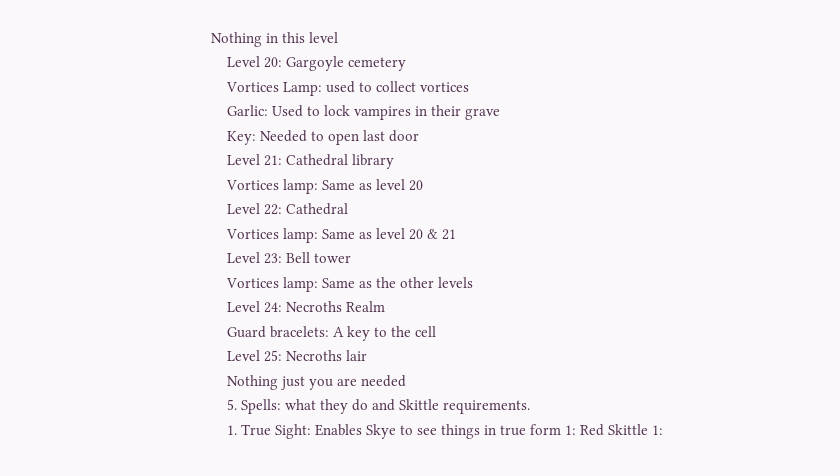Nothing in this level
    Level 20: Gargoyle cemetery
    Vortices Lamp: used to collect vortices
    Garlic: Used to lock vampires in their grave
    Key: Needed to open last door
    Level 21: Cathedral library
    Vortices lamp: Same as level 20
    Level 22: Cathedral
    Vortices lamp: Same as level 20 & 21
    Level 23: Bell tower
    Vortices lamp: Same as the other levels
    Level 24: Necroths Realm
    Guard bracelets: A key to the cell
    Level 25: Necroths lair
    Nothing just you are needed
    5. Spells: what they do and Skittle requirements.
    1. True Sight: Enables Skye to see things in true form 1: Red Skittle 1: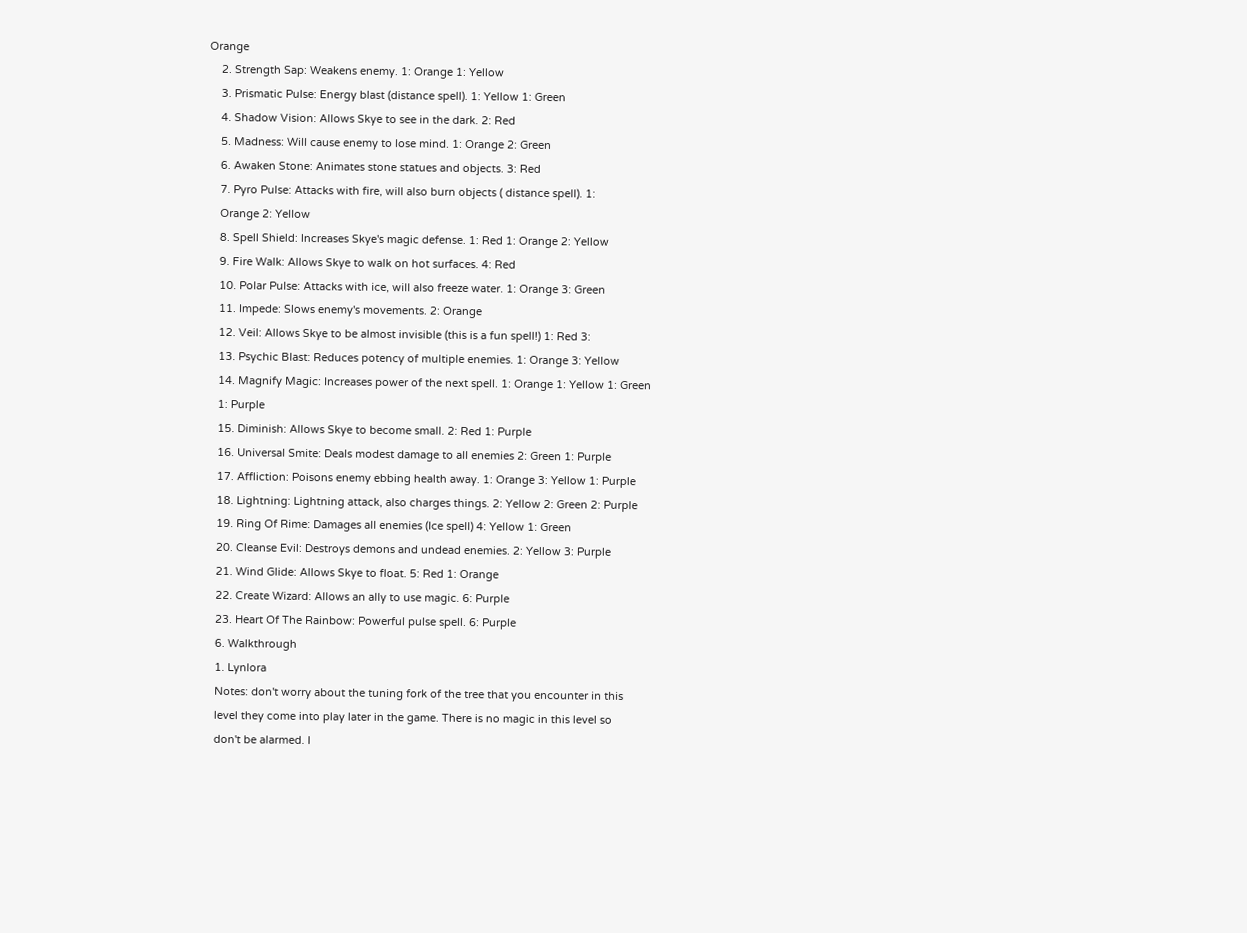Orange
    2. Strength Sap: Weakens enemy. 1: Orange 1: Yellow
    3. Prismatic Pulse: Energy blast (distance spell). 1: Yellow 1: Green
    4. Shadow Vision: Allows Skye to see in the dark. 2: Red
    5. Madness: Will cause enemy to lose mind. 1: Orange 2: Green
    6. Awaken Stone: Animates stone statues and objects. 3: Red
    7. Pyro Pulse: Attacks with fire, will also burn objects ( distance spell). 1:
    Orange 2: Yellow
    8. Spell Shield: Increases Skye's magic defense. 1: Red 1: Orange 2: Yellow
    9. Fire Walk: Allows Skye to walk on hot surfaces. 4: Red
    10. Polar Pulse: Attacks with ice, will also freeze water. 1: Orange 3: Green
    11. Impede: Slows enemy's movements. 2: Orange
    12. Veil: Allows Skye to be almost invisible (this is a fun spell!) 1: Red 3:
    13. Psychic Blast: Reduces potency of multiple enemies. 1: Orange 3: Yellow
    14. Magnify Magic: Increases power of the next spell. 1: Orange 1: Yellow 1: Green
    1: Purple
    15. Diminish: Allows Skye to become small. 2: Red 1: Purple
    16. Universal Smite: Deals modest damage to all enemies 2: Green 1: Purple
    17. Affliction: Poisons enemy ebbing health away. 1: Orange 3: Yellow 1: Purple
    18. Lightning: Lightning attack, also charges things. 2: Yellow 2: Green 2: Purple
    19. Ring Of Rime: Damages all enemies (Ice spell) 4: Yellow 1: Green
    20. Cleanse Evil: Destroys demons and undead enemies. 2: Yellow 3: Purple
    21. Wind Glide: Allows Skye to float. 5: Red 1: Orange
    22. Create Wizard: Allows an ally to use magic. 6: Purple
    23. Heart Of The Rainbow: Powerful pulse spell. 6: Purple
    6. Walkthrough
    1. Lynlora
    Notes: don't worry about the tuning fork of the tree that you encounter in this
    level they come into play later in the game. There is no magic in this level so
    don't be alarmed. I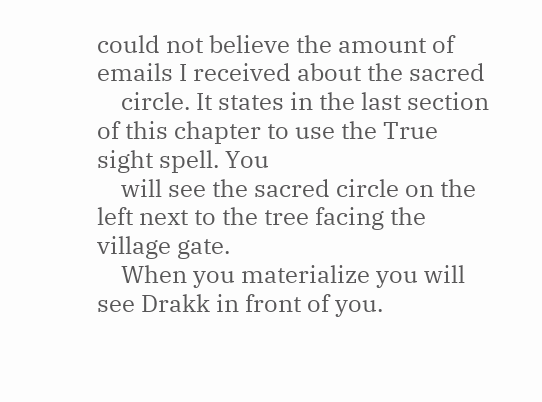could not believe the amount of emails I received about the sacred
    circle. It states in the last section of this chapter to use the True sight spell. You
    will see the sacred circle on the left next to the tree facing the village gate.
    When you materialize you will see Drakk in front of you.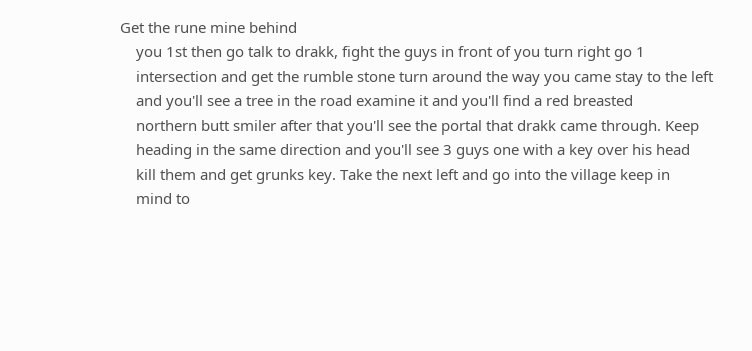Get the rune mine behind
    you 1st then go talk to drakk, fight the guys in front of you turn right go 1
    intersection and get the rumble stone turn around the way you came stay to the left
    and you'll see a tree in the road examine it and you'll find a red breasted
    northern butt smiler after that you'll see the portal that drakk came through. Keep
    heading in the same direction and you'll see 3 guys one with a key over his head
    kill them and get grunks key. Take the next left and go into the village keep in
    mind to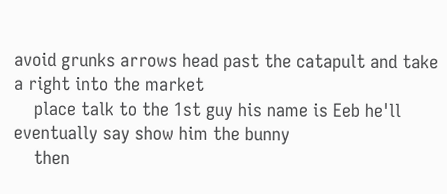avoid grunks arrows head past the catapult and take a right into the market
    place talk to the 1st guy his name is Eeb he'll eventually say show him the bunny
    then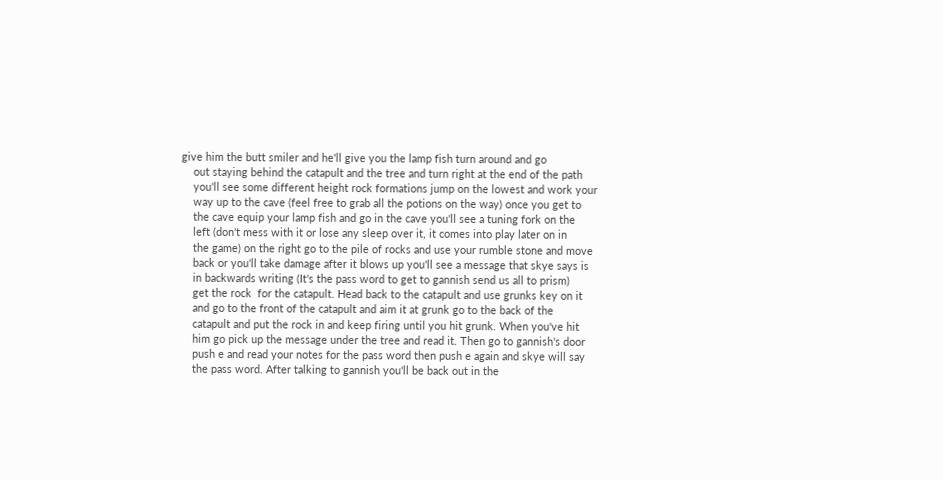give him the butt smiler and he'll give you the lamp fish turn around and go
    out staying behind the catapult and the tree and turn right at the end of the path
    you'll see some different height rock formations jump on the lowest and work your
    way up to the cave (feel free to grab all the potions on the way) once you get to
    the cave equip your lamp fish and go in the cave you'll see a tuning fork on the
    left (don't mess with it or lose any sleep over it, it comes into play later on in
    the game) on the right go to the pile of rocks and use your rumble stone and move
    back or you'll take damage after it blows up you'll see a message that skye says is
    in backwards writing (It's the pass word to get to gannish send us all to prism)
    get the rock  for the catapult. Head back to the catapult and use grunks key on it
    and go to the front of the catapult and aim it at grunk go to the back of the
    catapult and put the rock in and keep firing until you hit grunk. When you've hit
    him go pick up the message under the tree and read it. Then go to gannish's door
    push e and read your notes for the pass word then push e again and skye will say
    the pass word. After talking to gannish you'll be back out in the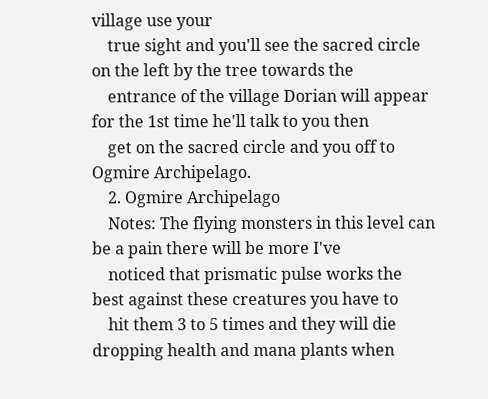village use your
    true sight and you'll see the sacred circle on the left by the tree towards the
    entrance of the village Dorian will appear for the 1st time he'll talk to you then
    get on the sacred circle and you off to Ogmire Archipelago.
    2. Ogmire Archipelago
    Notes: The flying monsters in this level can be a pain there will be more I've
    noticed that prismatic pulse works the best against these creatures you have to
    hit them 3 to 5 times and they will die dropping health and mana plants when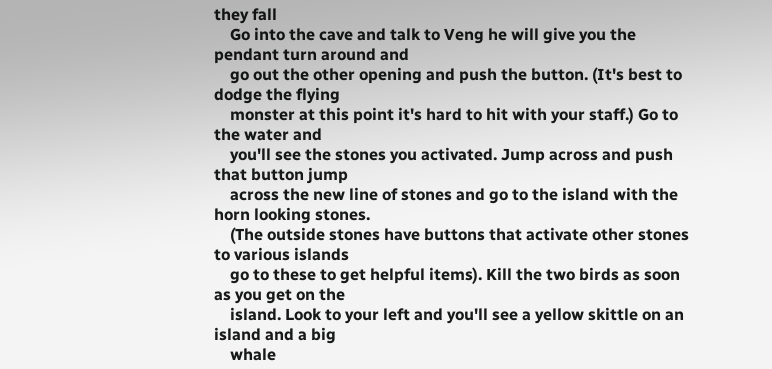they fall
    Go into the cave and talk to Veng he will give you the pendant turn around and
    go out the other opening and push the button. (It's best to dodge the flying
    monster at this point it's hard to hit with your staff.) Go to the water and
    you'll see the stones you activated. Jump across and push that button jump
    across the new line of stones and go to the island with the horn looking stones.
    (The outside stones have buttons that activate other stones to various islands
    go to these to get helpful items). Kill the two birds as soon as you get on the
    island. Look to your left and you'll see a yellow skittle on an island and a big
    whale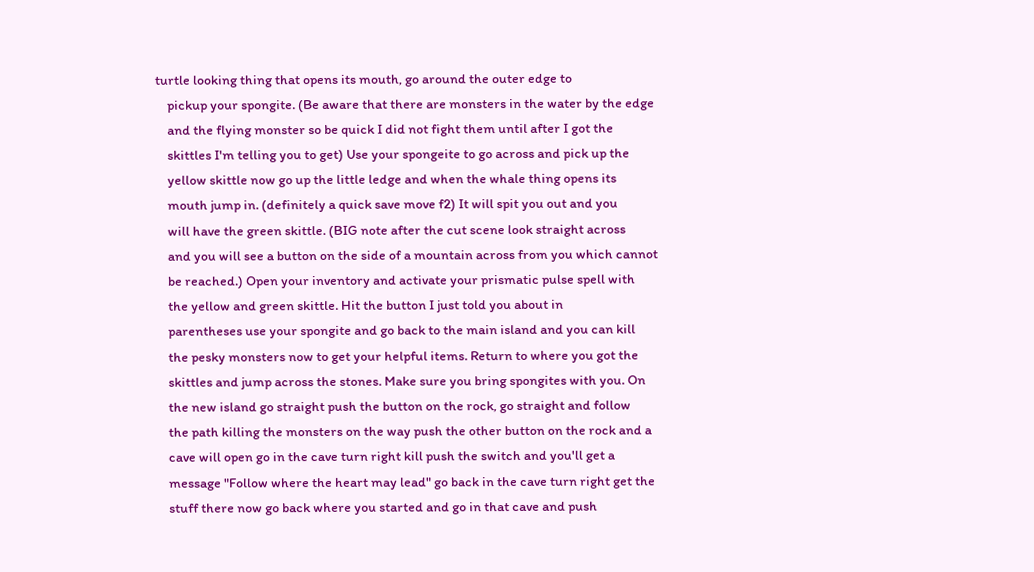turtle looking thing that opens its mouth, go around the outer edge to
    pickup your spongite. (Be aware that there are monsters in the water by the edge
    and the flying monster so be quick I did not fight them until after I got the
    skittles I'm telling you to get) Use your spongeite to go across and pick up the
    yellow skittle now go up the little ledge and when the whale thing opens its
    mouth jump in. (definitely a quick save move f2) It will spit you out and you
    will have the green skittle. (BIG note after the cut scene look straight across
    and you will see a button on the side of a mountain across from you which cannot
    be reached.) Open your inventory and activate your prismatic pulse spell with
    the yellow and green skittle. Hit the button I just told you about in
    parentheses use your spongite and go back to the main island and you can kill
    the pesky monsters now to get your helpful items. Return to where you got the
    skittles and jump across the stones. Make sure you bring spongites with you. On
    the new island go straight push the button on the rock, go straight and follow
    the path killing the monsters on the way push the other button on the rock and a
    cave will open go in the cave turn right kill push the switch and you'll get a
    message "Follow where the heart may lead" go back in the cave turn right get the
    stuff there now go back where you started and go in that cave and push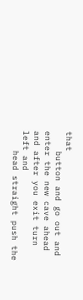that
    button and go out and enter the new cave ahead and after you exit turn left and
    head straight push the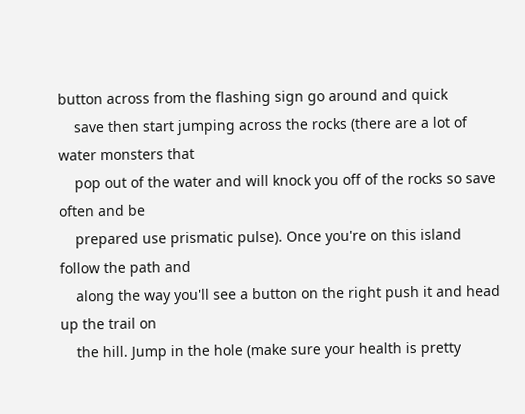button across from the flashing sign go around and quick
    save then start jumping across the rocks (there are a lot of water monsters that
    pop out of the water and will knock you off of the rocks so save often and be
    prepared use prismatic pulse). Once you're on this island follow the path and
    along the way you'll see a button on the right push it and head up the trail on
    the hill. Jump in the hole (make sure your health is pretty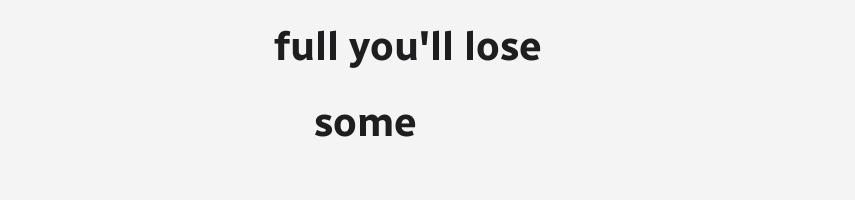full you'll lose
    some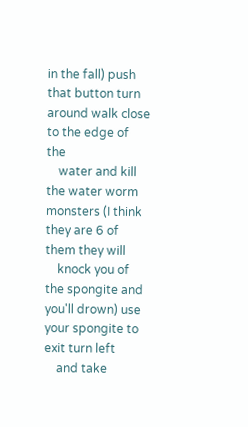in the fall) push that button turn around walk close to the edge of the
    water and kill the water worm monsters (I think they are 6 of them they will
    knock you of the spongite and you'll drown) use your spongite to exit turn left
    and take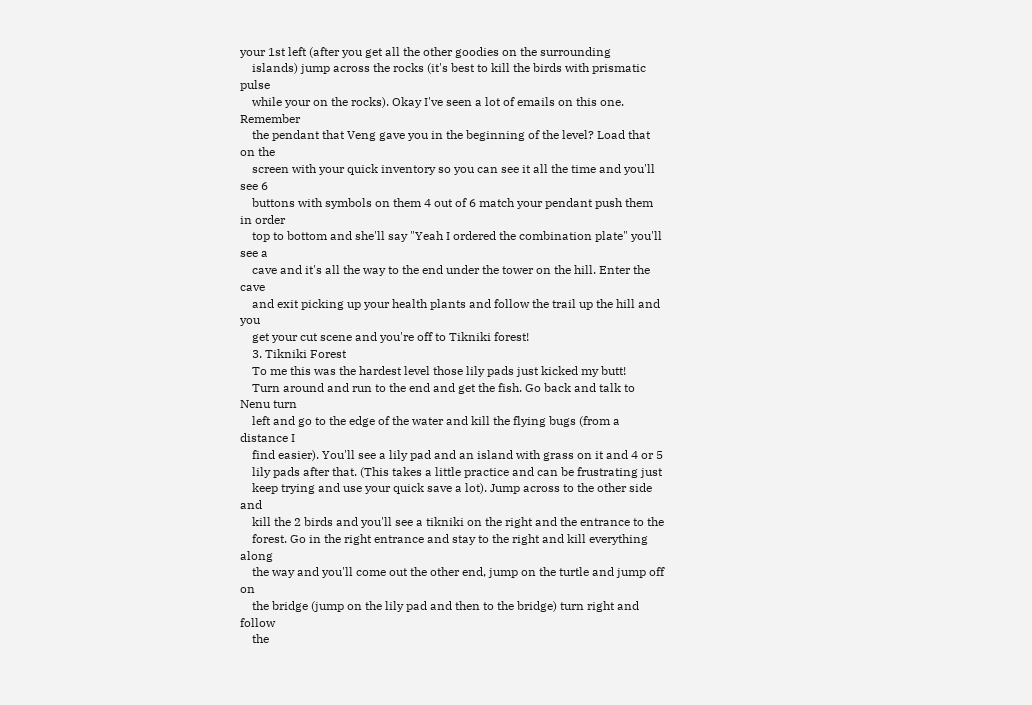your 1st left (after you get all the other goodies on the surrounding
    islands) jump across the rocks (it's best to kill the birds with prismatic pulse
    while your on the rocks). Okay I've seen a lot of emails on this one. Remember
    the pendant that Veng gave you in the beginning of the level? Load that on the
    screen with your quick inventory so you can see it all the time and you'll see 6
    buttons with symbols on them 4 out of 6 match your pendant push them in order
    top to bottom and she'll say "Yeah I ordered the combination plate" you'll see a
    cave and it's all the way to the end under the tower on the hill. Enter the cave
    and exit picking up your health plants and follow the trail up the hill and you
    get your cut scene and you're off to Tikniki forest!
    3. Tikniki Forest
    To me this was the hardest level those lily pads just kicked my butt!
    Turn around and run to the end and get the fish. Go back and talk to Nenu turn
    left and go to the edge of the water and kill the flying bugs (from a distance I
    find easier). You'll see a lily pad and an island with grass on it and 4 or 5
    lily pads after that. (This takes a little practice and can be frustrating just
    keep trying and use your quick save a lot). Jump across to the other side and
    kill the 2 birds and you'll see a tikniki on the right and the entrance to the
    forest. Go in the right entrance and stay to the right and kill everything along
    the way and you'll come out the other end, jump on the turtle and jump off on
    the bridge (jump on the lily pad and then to the bridge) turn right and follow
    the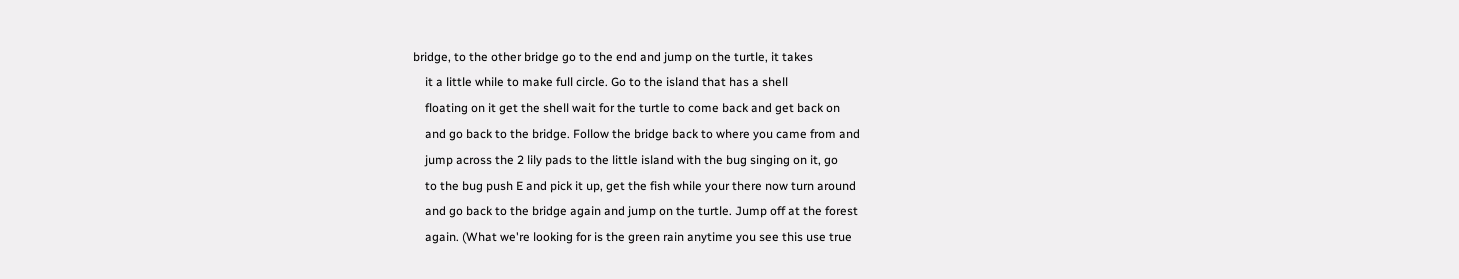bridge, to the other bridge go to the end and jump on the turtle, it takes
    it a little while to make full circle. Go to the island that has a shell
    floating on it get the shell wait for the turtle to come back and get back on
    and go back to the bridge. Follow the bridge back to where you came from and
    jump across the 2 lily pads to the little island with the bug singing on it, go
    to the bug push E and pick it up, get the fish while your there now turn around
    and go back to the bridge again and jump on the turtle. Jump off at the forest
    again. (What we're looking for is the green rain anytime you see this use true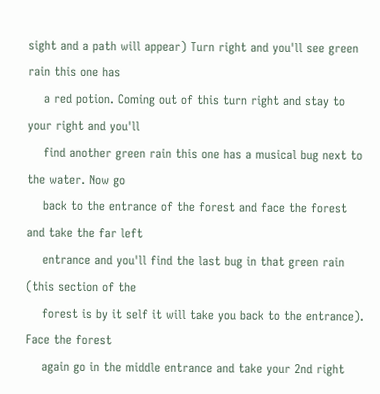sight and a path will appear) Turn right and you'll see green rain this one has
    a red potion. Coming out of this turn right and stay to your right and you'll
    find another green rain this one has a musical bug next to the water. Now go
    back to the entrance of the forest and face the forest and take the far left
    entrance and you'll find the last bug in that green rain (this section of the
    forest is by it self it will take you back to the entrance). Face the forest
    again go in the middle entrance and take your 2nd right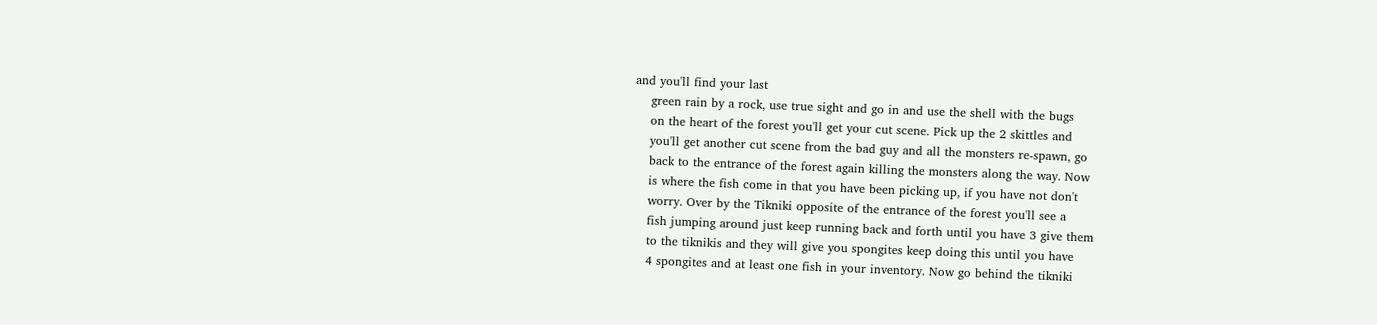and you'll find your last
    green rain by a rock, use true sight and go in and use the shell with the bugs
    on the heart of the forest you'll get your cut scene. Pick up the 2 skittles and
    you'll get another cut scene from the bad guy and all the monsters re-spawn, go
    back to the entrance of the forest again killing the monsters along the way. Now
    is where the fish come in that you have been picking up, if you have not don't
    worry. Over by the Tikniki opposite of the entrance of the forest you'll see a
    fish jumping around just keep running back and forth until you have 3 give them
    to the tiknikis and they will give you spongites keep doing this until you have
    4 spongites and at least one fish in your inventory. Now go behind the tikniki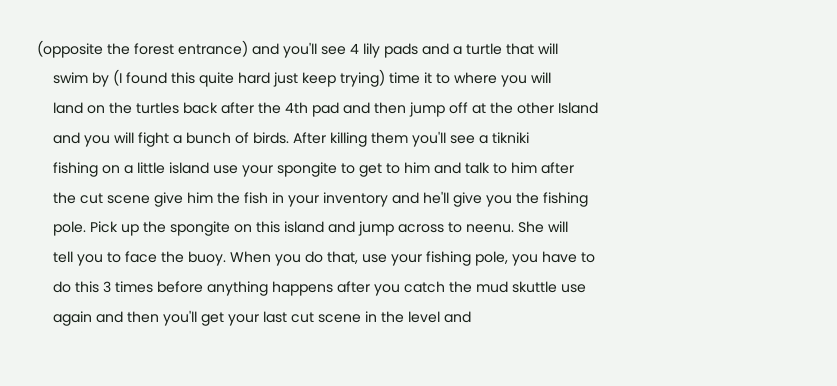(opposite the forest entrance) and you'll see 4 lily pads and a turtle that will
    swim by (I found this quite hard just keep trying) time it to where you will
    land on the turtles back after the 4th pad and then jump off at the other Island
    and you will fight a bunch of birds. After killing them you'll see a tikniki
    fishing on a little island use your spongite to get to him and talk to him after
    the cut scene give him the fish in your inventory and he'll give you the fishing
    pole. Pick up the spongite on this island and jump across to neenu. She will
    tell you to face the buoy. When you do that, use your fishing pole, you have to
    do this 3 times before anything happens after you catch the mud skuttle use
    again and then you'll get your last cut scene in the level and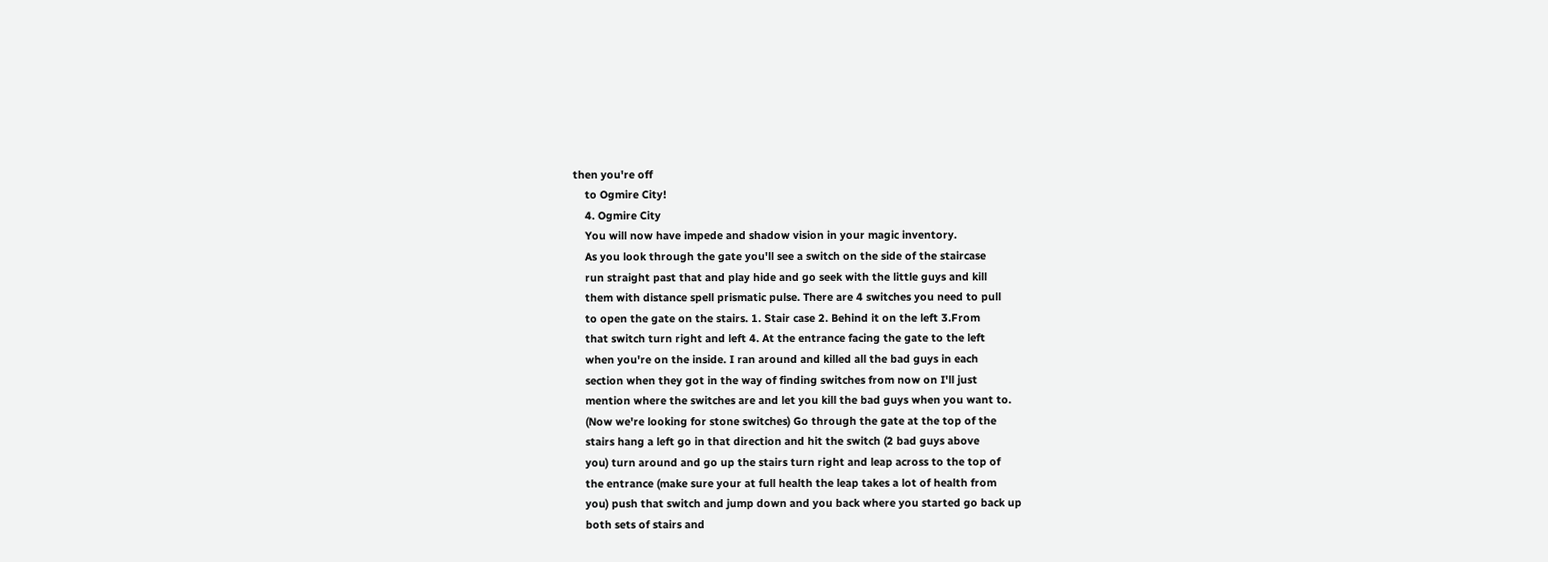then you're off
    to Ogmire City!
    4. Ogmire City
    You will now have impede and shadow vision in your magic inventory.
    As you look through the gate you'll see a switch on the side of the staircase
    run straight past that and play hide and go seek with the little guys and kill
    them with distance spell prismatic pulse. There are 4 switches you need to pull
    to open the gate on the stairs. 1. Stair case 2. Behind it on the left 3.From
    that switch turn right and left 4. At the entrance facing the gate to the left
    when you're on the inside. I ran around and killed all the bad guys in each
    section when they got in the way of finding switches from now on I'll just
    mention where the switches are and let you kill the bad guys when you want to.
    (Now we're looking for stone switches) Go through the gate at the top of the
    stairs hang a left go in that direction and hit the switch (2 bad guys above
    you) turn around and go up the stairs turn right and leap across to the top of
    the entrance (make sure your at full health the leap takes a lot of health from
    you) push that switch and jump down and you back where you started go back up
    both sets of stairs and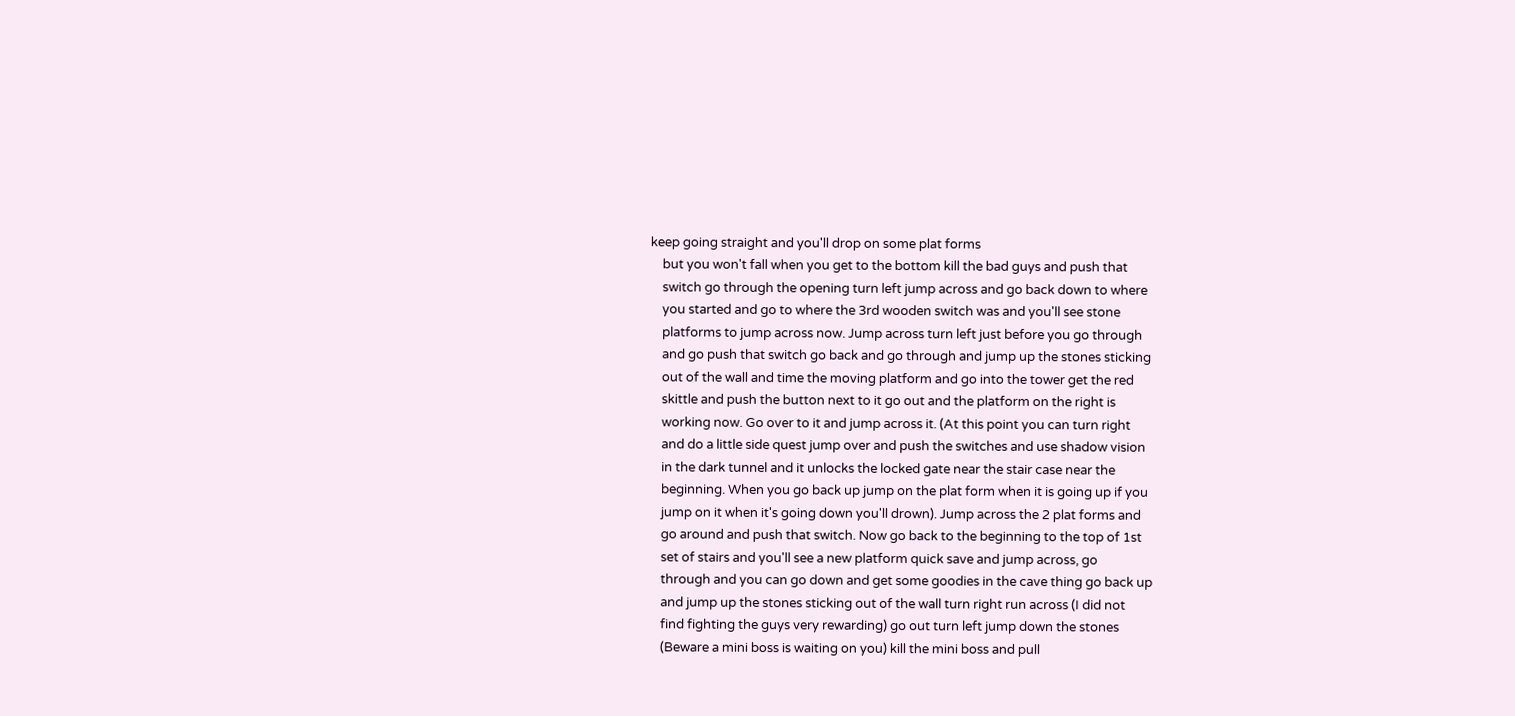keep going straight and you'll drop on some plat forms
    but you won't fall when you get to the bottom kill the bad guys and push that
    switch go through the opening turn left jump across and go back down to where
    you started and go to where the 3rd wooden switch was and you'll see stone
    platforms to jump across now. Jump across turn left just before you go through
    and go push that switch go back and go through and jump up the stones sticking
    out of the wall and time the moving platform and go into the tower get the red
    skittle and push the button next to it go out and the platform on the right is
    working now. Go over to it and jump across it. (At this point you can turn right
    and do a little side quest jump over and push the switches and use shadow vision
    in the dark tunnel and it unlocks the locked gate near the stair case near the
    beginning. When you go back up jump on the plat form when it is going up if you
    jump on it when it's going down you'll drown). Jump across the 2 plat forms and
    go around and push that switch. Now go back to the beginning to the top of 1st
    set of stairs and you'll see a new platform quick save and jump across, go
    through and you can go down and get some goodies in the cave thing go back up
    and jump up the stones sticking out of the wall turn right run across (I did not
    find fighting the guys very rewarding) go out turn left jump down the stones
    (Beware a mini boss is waiting on you) kill the mini boss and pull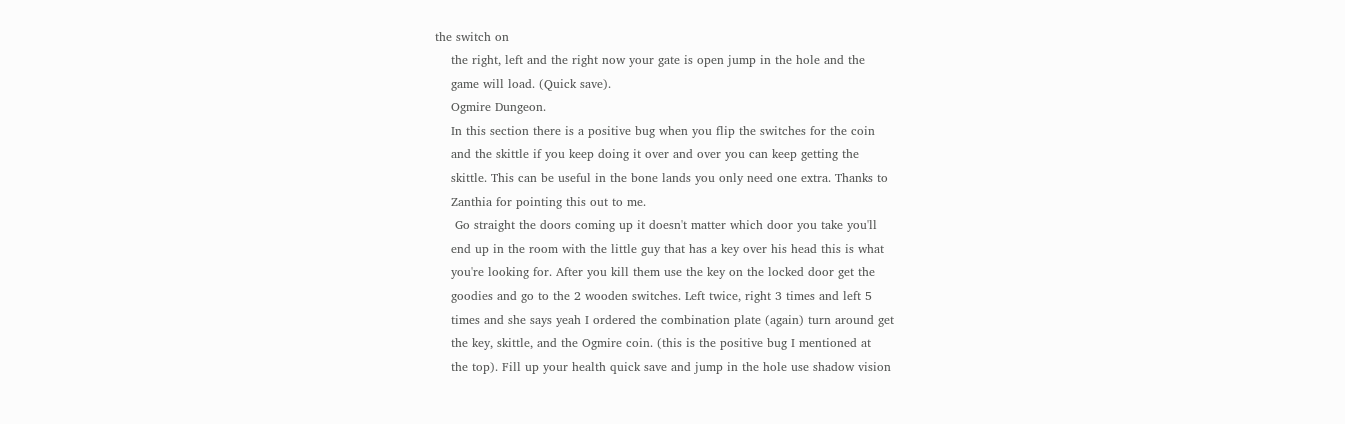the switch on
    the right, left and the right now your gate is open jump in the hole and the
    game will load. (Quick save).
    Ogmire Dungeon.
    In this section there is a positive bug when you flip the switches for the coin
    and the skittle if you keep doing it over and over you can keep getting the
    skittle. This can be useful in the bone lands you only need one extra. Thanks to
    Zanthia for pointing this out to me.
     Go straight the doors coming up it doesn't matter which door you take you'll
    end up in the room with the little guy that has a key over his head this is what
    you're looking for. After you kill them use the key on the locked door get the
    goodies and go to the 2 wooden switches. Left twice, right 3 times and left 5
    times and she says yeah I ordered the combination plate (again) turn around get
    the key, skittle, and the Ogmire coin. (this is the positive bug I mentioned at
    the top). Fill up your health quick save and jump in the hole use shadow vision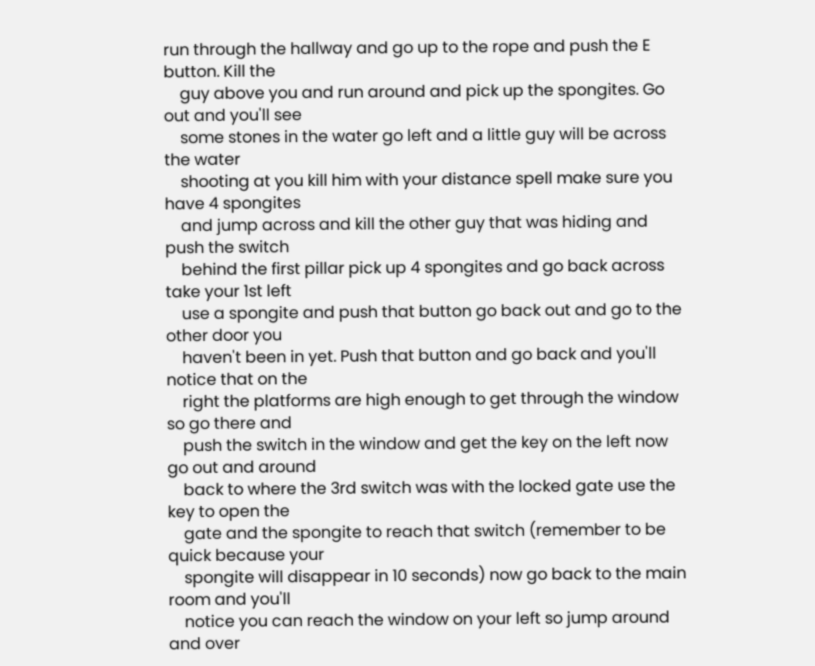run through the hallway and go up to the rope and push the E button. Kill the
    guy above you and run around and pick up the spongites. Go out and you'll see
    some stones in the water go left and a little guy will be across the water
    shooting at you kill him with your distance spell make sure you have 4 spongites
    and jump across and kill the other guy that was hiding and push the switch
    behind the first pillar pick up 4 spongites and go back across take your 1st left
    use a spongite and push that button go back out and go to the other door you
    haven't been in yet. Push that button and go back and you'll notice that on the
    right the platforms are high enough to get through the window so go there and
    push the switch in the window and get the key on the left now go out and around
    back to where the 3rd switch was with the locked gate use the key to open the
    gate and the spongite to reach that switch (remember to be quick because your
    spongite will disappear in 10 seconds) now go back to the main room and you'll
    notice you can reach the window on your left so jump around and over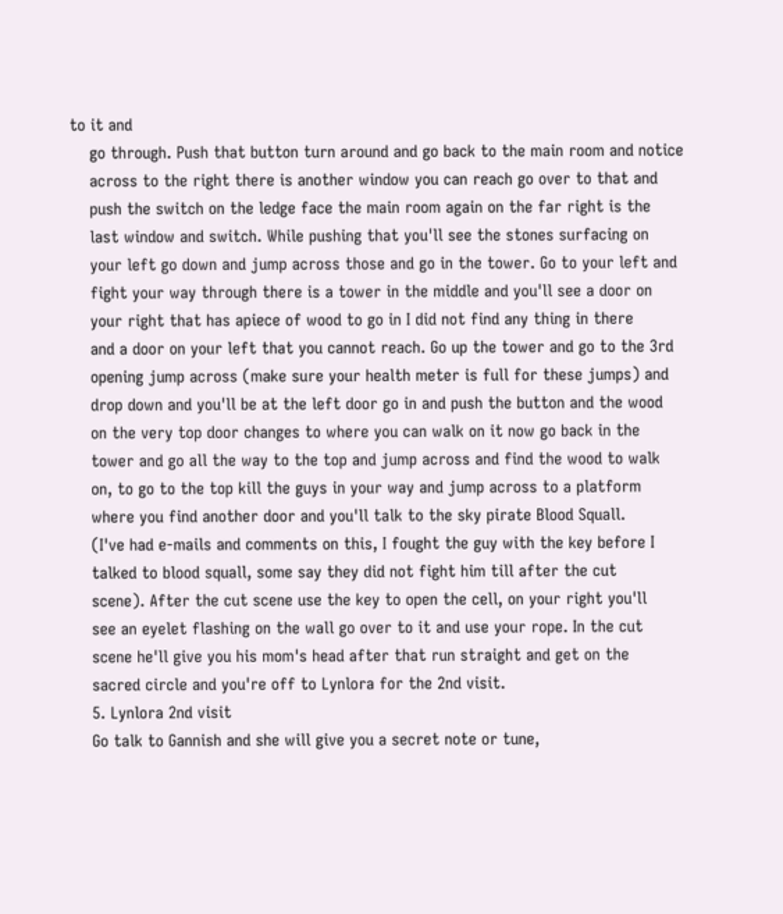to it and
    go through. Push that button turn around and go back to the main room and notice
    across to the right there is another window you can reach go over to that and
    push the switch on the ledge face the main room again on the far right is the
    last window and switch. While pushing that you'll see the stones surfacing on
    your left go down and jump across those and go in the tower. Go to your left and
    fight your way through there is a tower in the middle and you'll see a door on
    your right that has apiece of wood to go in I did not find any thing in there
    and a door on your left that you cannot reach. Go up the tower and go to the 3rd
    opening jump across (make sure your health meter is full for these jumps) and
    drop down and you'll be at the left door go in and push the button and the wood
    on the very top door changes to where you can walk on it now go back in the
    tower and go all the way to the top and jump across and find the wood to walk
    on, to go to the top kill the guys in your way and jump across to a platform
    where you find another door and you'll talk to the sky pirate Blood Squall.
    (I've had e-mails and comments on this, I fought the guy with the key before I
    talked to blood squall, some say they did not fight him till after the cut
    scene). After the cut scene use the key to open the cell, on your right you'll
    see an eyelet flashing on the wall go over to it and use your rope. In the cut
    scene he'll give you his mom's head after that run straight and get on the
    sacred circle and you're off to Lynlora for the 2nd visit.
    5. Lynlora 2nd visit
    Go talk to Gannish and she will give you a secret note or tune,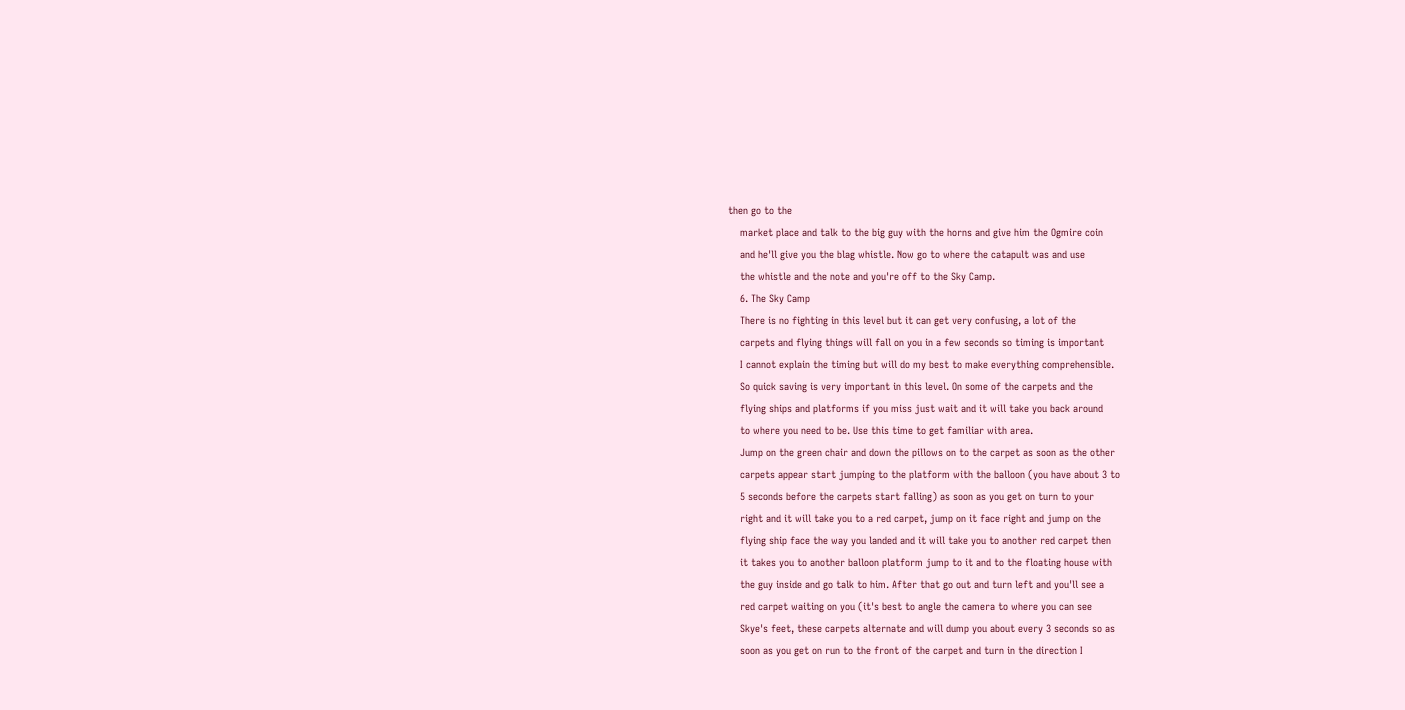then go to the
    market place and talk to the big guy with the horns and give him the Ogmire coin
    and he'll give you the blag whistle. Now go to where the catapult was and use
    the whistle and the note and you're off to the Sky Camp.
    6. The Sky Camp
    There is no fighting in this level but it can get very confusing, a lot of the
    carpets and flying things will fall on you in a few seconds so timing is important
    I cannot explain the timing but will do my best to make everything comprehensible.
    So quick saving is very important in this level. On some of the carpets and the
    flying ships and platforms if you miss just wait and it will take you back around
    to where you need to be. Use this time to get familiar with area.
    Jump on the green chair and down the pillows on to the carpet as soon as the other
    carpets appear start jumping to the platform with the balloon (you have about 3 to
    5 seconds before the carpets start falling) as soon as you get on turn to your
    right and it will take you to a red carpet, jump on it face right and jump on the
    flying ship face the way you landed and it will take you to another red carpet then
    it takes you to another balloon platform jump to it and to the floating house with
    the guy inside and go talk to him. After that go out and turn left and you'll see a
    red carpet waiting on you (it's best to angle the camera to where you can see
    Skye's feet, these carpets alternate and will dump you about every 3 seconds so as
    soon as you get on run to the front of the carpet and turn in the direction I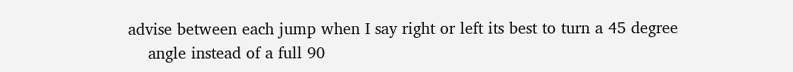advise between each jump when I say right or left its best to turn a 45 degree
    angle instead of a full 90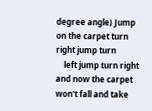degree angle) Jump on the carpet turn right jump turn
    left jump turn right and now the carpet won't fall and take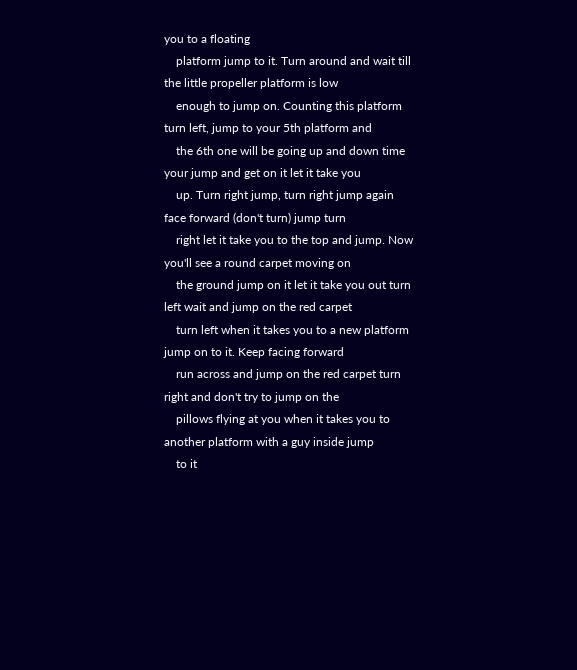you to a floating
    platform jump to it. Turn around and wait till the little propeller platform is low
    enough to jump on. Counting this platform turn left, jump to your 5th platform and
    the 6th one will be going up and down time your jump and get on it let it take you
    up. Turn right jump, turn right jump again face forward (don't turn) jump turn
    right let it take you to the top and jump. Now you'll see a round carpet moving on
    the ground jump on it let it take you out turn left wait and jump on the red carpet
    turn left when it takes you to a new platform jump on to it. Keep facing forward
    run across and jump on the red carpet turn right and don't try to jump on the
    pillows flying at you when it takes you to another platform with a guy inside jump
    to it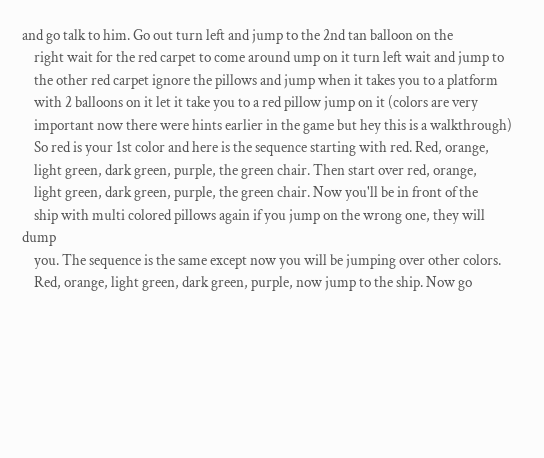and go talk to him. Go out turn left and jump to the 2nd tan balloon on the
    right wait for the red carpet to come around ump on it turn left wait and jump to
    the other red carpet ignore the pillows and jump when it takes you to a platform
    with 2 balloons on it let it take you to a red pillow jump on it (colors are very
    important now there were hints earlier in the game but hey this is a walkthrough)
    So red is your 1st color and here is the sequence starting with red. Red, orange,
    light green, dark green, purple, the green chair. Then start over red, orange,
    light green, dark green, purple, the green chair. Now you'll be in front of the
    ship with multi colored pillows again if you jump on the wrong one, they will dump
    you. The sequence is the same except now you will be jumping over other colors.
    Red, orange, light green, dark green, purple, now jump to the ship. Now go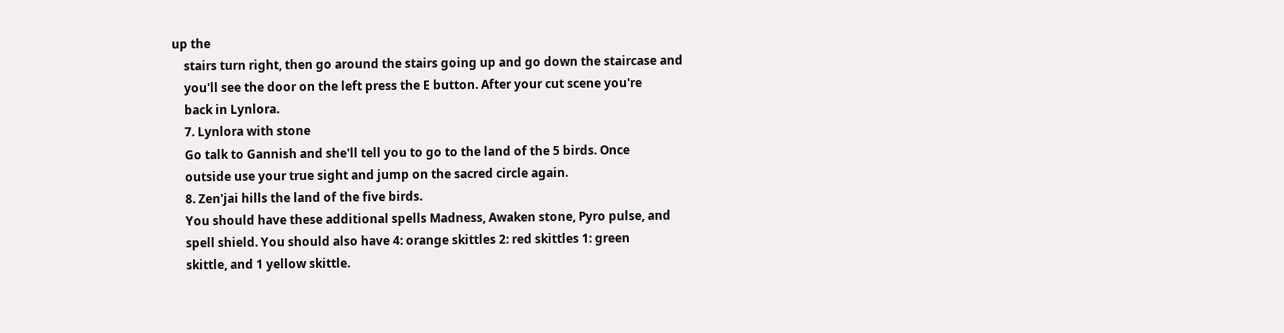up the
    stairs turn right, then go around the stairs going up and go down the staircase and
    you'll see the door on the left press the E button. After your cut scene you're
    back in Lynlora.
    7. Lynlora with stone
    Go talk to Gannish and she'll tell you to go to the land of the 5 birds. Once
    outside use your true sight and jump on the sacred circle again.
    8. Zen'jai hills the land of the five birds.
    You should have these additional spells Madness, Awaken stone, Pyro pulse, and
    spell shield. You should also have 4: orange skittles 2: red skittles 1: green
    skittle, and 1 yellow skittle.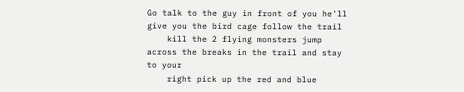Go talk to the guy in front of you he'll give you the bird cage follow the trail
    kill the 2 flying monsters jump across the breaks in the trail and stay to your
    right pick up the red and blue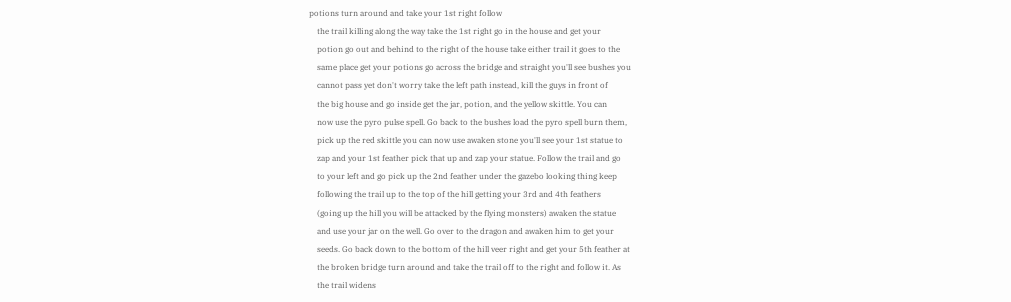potions turn around and take your 1st right follow
    the trail killing along the way take the 1st right go in the house and get your
    potion go out and behind to the right of the house take either trail it goes to the
    same place get your potions go across the bridge and straight you'll see bushes you
    cannot pass yet don't worry take the left path instead, kill the guys in front of
    the big house and go inside get the jar, potion, and the yellow skittle. You can
    now use the pyro pulse spell. Go back to the bushes load the pyro spell burn them,
    pick up the red skittle you can now use awaken stone you'll see your 1st statue to
    zap and your 1st feather pick that up and zap your statue. Follow the trail and go
    to your left and go pick up the 2nd feather under the gazebo looking thing keep
    following the trail up to the top of the hill getting your 3rd and 4th feathers
    (going up the hill you will be attacked by the flying monsters) awaken the statue
    and use your jar on the well. Go over to the dragon and awaken him to get your
    seeds. Go back down to the bottom of the hill veer right and get your 5th feather at
    the broken bridge turn around and take the trail off to the right and follow it. As
    the trail widens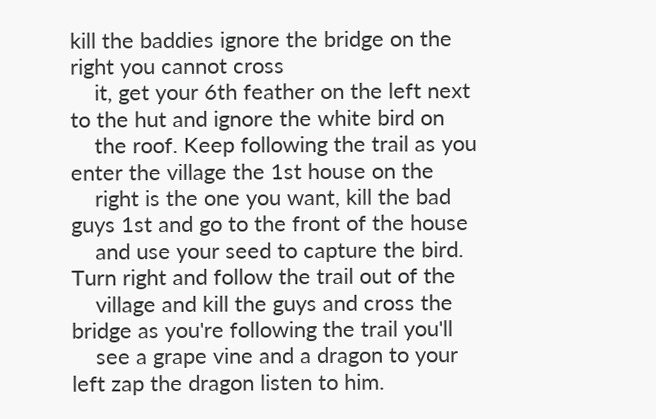kill the baddies ignore the bridge on the right you cannot cross
    it, get your 6th feather on the left next to the hut and ignore the white bird on
    the roof. Keep following the trail as you enter the village the 1st house on the
    right is the one you want, kill the bad guys 1st and go to the front of the house
    and use your seed to capture the bird. Turn right and follow the trail out of the
    village and kill the guys and cross the bridge as you're following the trail you'll
    see a grape vine and a dragon to your left zap the dragon listen to him.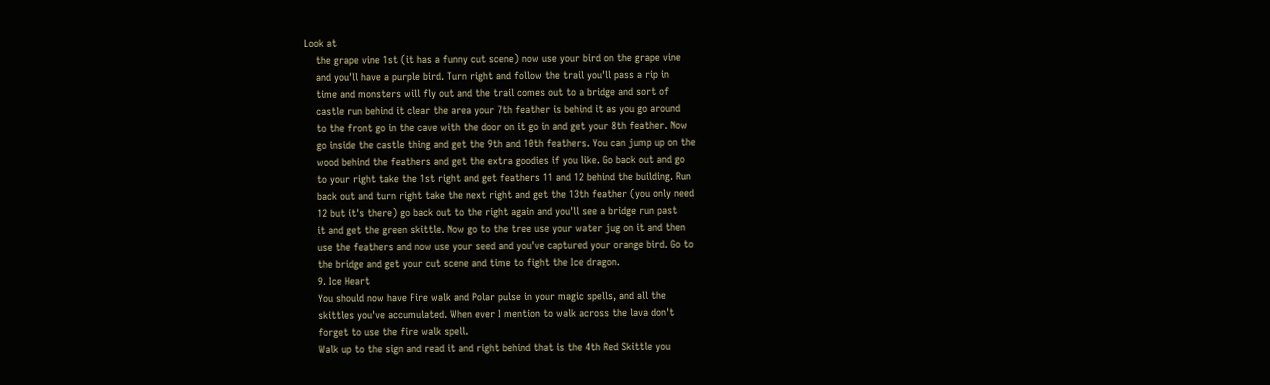Look at
    the grape vine 1st (it has a funny cut scene) now use your bird on the grape vine
    and you'll have a purple bird. Turn right and follow the trail you'll pass a rip in
    time and monsters will fly out and the trail comes out to a bridge and sort of
    castle run behind it clear the area your 7th feather is behind it as you go around
    to the front go in the cave with the door on it go in and get your 8th feather. Now
    go inside the castle thing and get the 9th and 10th feathers. You can jump up on the
    wood behind the feathers and get the extra goodies if you like. Go back out and go
    to your right take the 1st right and get feathers 11 and 12 behind the building. Run
    back out and turn right take the next right and get the 13th feather (you only need
    12 but it's there) go back out to the right again and you'll see a bridge run past
    it and get the green skittle. Now go to the tree use your water jug on it and then
    use the feathers and now use your seed and you've captured your orange bird. Go to
    the bridge and get your cut scene and time to fight the Ice dragon.
    9. Ice Heart
    You should now have Fire walk and Polar pulse in your magic spells, and all the
    skittles you've accumulated. When ever I mention to walk across the lava don't
    forget to use the fire walk spell.
    Walk up to the sign and read it and right behind that is the 4th Red Skittle you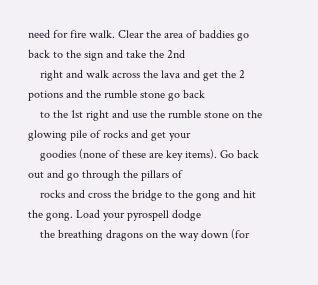need for fire walk. Clear the area of baddies go back to the sign and take the 2nd
    right and walk across the lava and get the 2 potions and the rumble stone go back
    to the 1st right and use the rumble stone on the glowing pile of rocks and get your
    goodies (none of these are key items). Go back out and go through the pillars of
    rocks and cross the bridge to the gong and hit the gong. Load your pyrospell dodge
    the breathing dragons on the way down (for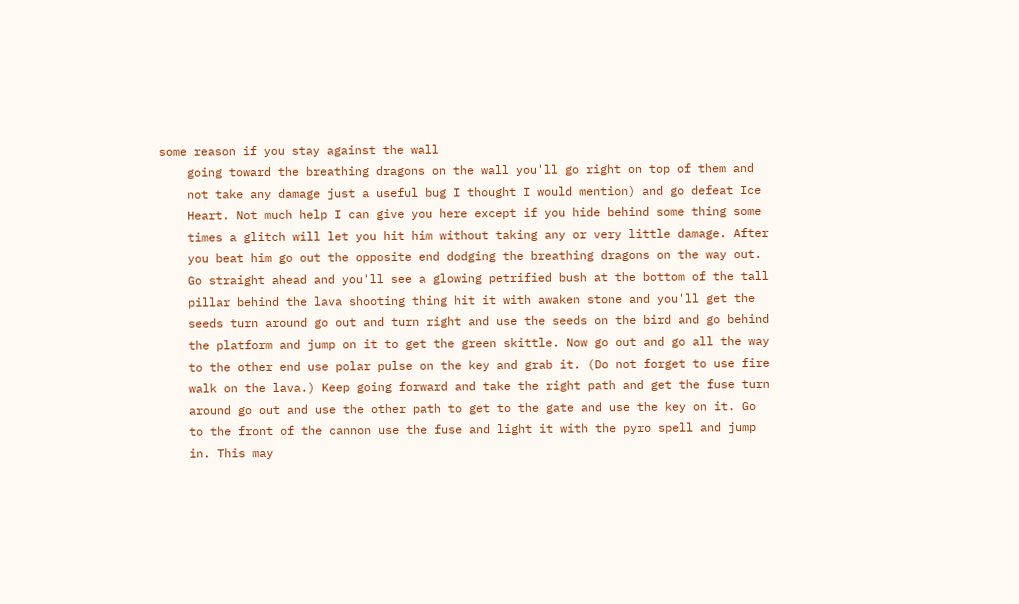some reason if you stay against the wall
    going toward the breathing dragons on the wall you'll go right on top of them and
    not take any damage just a useful bug I thought I would mention) and go defeat Ice
    Heart. Not much help I can give you here except if you hide behind some thing some
    times a glitch will let you hit him without taking any or very little damage. After
    you beat him go out the opposite end dodging the breathing dragons on the way out.
    Go straight ahead and you'll see a glowing petrified bush at the bottom of the tall
    pillar behind the lava shooting thing hit it with awaken stone and you'll get the
    seeds turn around go out and turn right and use the seeds on the bird and go behind
    the platform and jump on it to get the green skittle. Now go out and go all the way
    to the other end use polar pulse on the key and grab it. (Do not forget to use fire
    walk on the lava.) Keep going forward and take the right path and get the fuse turn
    around go out and use the other path to get to the gate and use the key on it. Go
    to the front of the cannon use the fuse and light it with the pyro spell and jump
    in. This may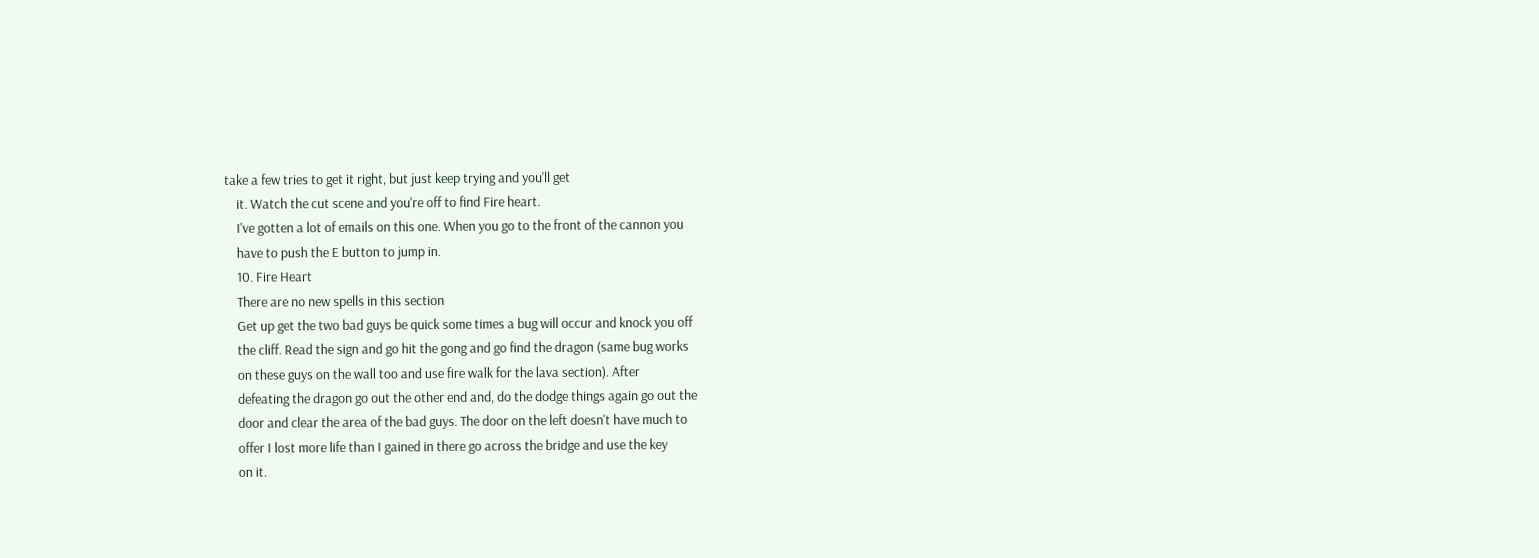take a few tries to get it right, but just keep trying and you'll get
    it. Watch the cut scene and you're off to find Fire heart.
    I've gotten a lot of emails on this one. When you go to the front of the cannon you
    have to push the E button to jump in.
    10. Fire Heart
    There are no new spells in this section
    Get up get the two bad guys be quick some times a bug will occur and knock you off
    the cliff. Read the sign and go hit the gong and go find the dragon (same bug works
    on these guys on the wall too and use fire walk for the lava section). After
    defeating the dragon go out the other end and, do the dodge things again go out the
    door and clear the area of the bad guys. The door on the left doesn't have much to
    offer I lost more life than I gained in there go across the bridge and use the key
    on it.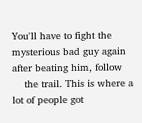You'll have to fight the mysterious bad guy again after beating him, follow
    the trail. This is where a lot of people got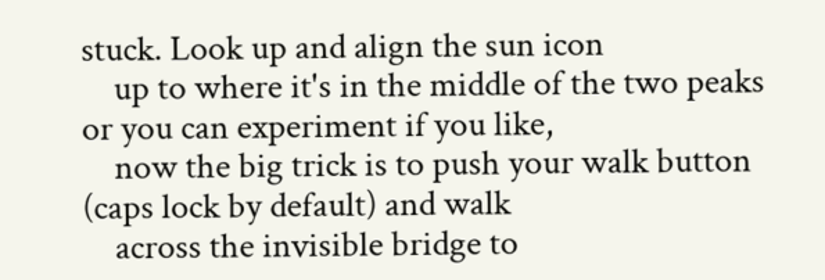stuck. Look up and align the sun icon
    up to where it's in the middle of the two peaks or you can experiment if you like,
    now the big trick is to push your walk button (caps lock by default) and walk
    across the invisible bridge to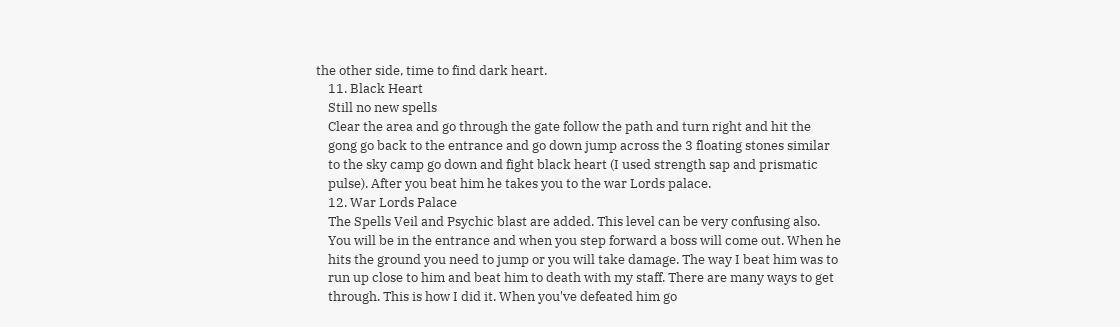the other side, time to find dark heart.
    11. Black Heart
    Still no new spells
    Clear the area and go through the gate follow the path and turn right and hit the
    gong go back to the entrance and go down jump across the 3 floating stones similar
    to the sky camp go down and fight black heart (I used strength sap and prismatic
    pulse). After you beat him he takes you to the war Lords palace.
    12. War Lords Palace
    The Spells Veil and Psychic blast are added. This level can be very confusing also.
    You will be in the entrance and when you step forward a boss will come out. When he
    hits the ground you need to jump or you will take damage. The way I beat him was to
    run up close to him and beat him to death with my staff. There are many ways to get
    through. This is how I did it. When you've defeated him go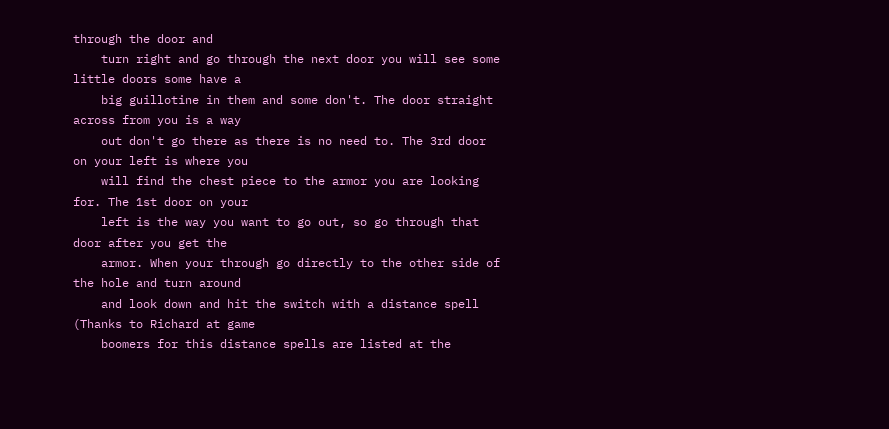through the door and
    turn right and go through the next door you will see some little doors some have a
    big guillotine in them and some don't. The door straight across from you is a way
    out don't go there as there is no need to. The 3rd door on your left is where you
    will find the chest piece to the armor you are looking for. The 1st door on your
    left is the way you want to go out, so go through that door after you get the
    armor. When your through go directly to the other side of the hole and turn around
    and look down and hit the switch with a distance spell (Thanks to Richard at game
    boomers for this distance spells are listed at the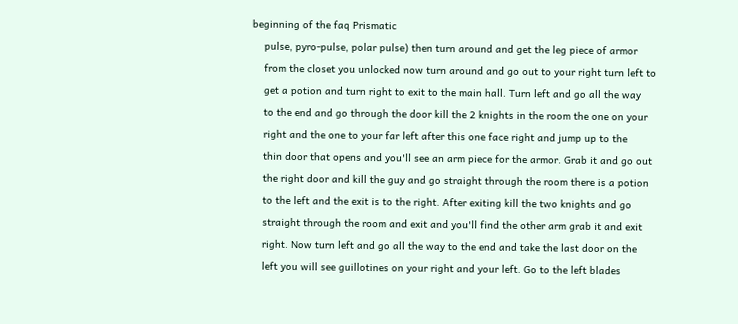beginning of the faq Prismatic
    pulse, pyro-pulse, polar pulse) then turn around and get the leg piece of armor
    from the closet you unlocked now turn around and go out to your right turn left to
    get a potion and turn right to exit to the main hall. Turn left and go all the way
    to the end and go through the door kill the 2 knights in the room the one on your
    right and the one to your far left after this one face right and jump up to the
    thin door that opens and you'll see an arm piece for the armor. Grab it and go out
    the right door and kill the guy and go straight through the room there is a potion
    to the left and the exit is to the right. After exiting kill the two knights and go
    straight through the room and exit and you'll find the other arm grab it and exit
    right. Now turn left and go all the way to the end and take the last door on the
    left you will see guillotines on your right and your left. Go to the left blades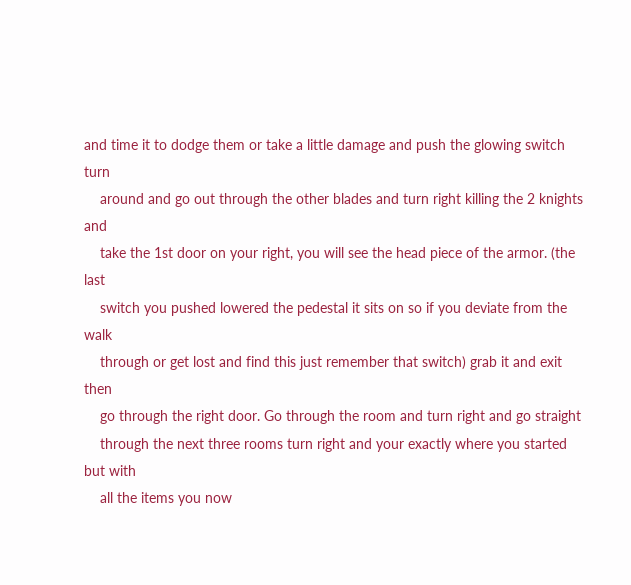and time it to dodge them or take a little damage and push the glowing switch turn
    around and go out through the other blades and turn right killing the 2 knights and
    take the 1st door on your right, you will see the head piece of the armor. (the last
    switch you pushed lowered the pedestal it sits on so if you deviate from the walk
    through or get lost and find this just remember that switch) grab it and exit then
    go through the right door. Go through the room and turn right and go straight
    through the next three rooms turn right and your exactly where you started but with
    all the items you now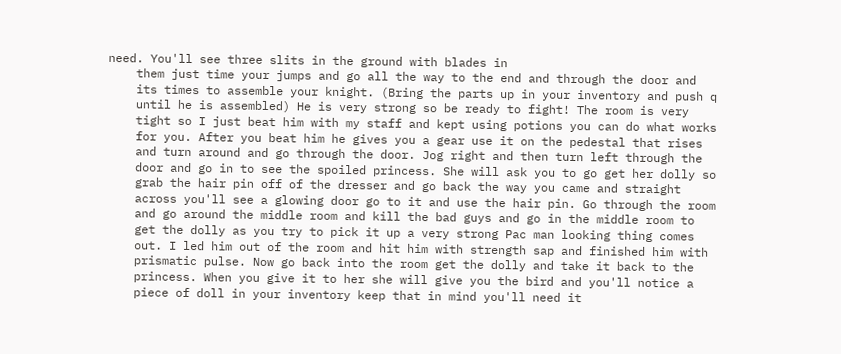need. You'll see three slits in the ground with blades in
    them just time your jumps and go all the way to the end and through the door and
    its times to assemble your knight. (Bring the parts up in your inventory and push q
    until he is assembled) He is very strong so be ready to fight! The room is very
    tight so I just beat him with my staff and kept using potions you can do what works
    for you. After you beat him he gives you a gear use it on the pedestal that rises
    and turn around and go through the door. Jog right and then turn left through the
    door and go in to see the spoiled princess. She will ask you to go get her dolly so
    grab the hair pin off of the dresser and go back the way you came and straight
    across you'll see a glowing door go to it and use the hair pin. Go through the room
    and go around the middle room and kill the bad guys and go in the middle room to
    get the dolly as you try to pick it up a very strong Pac man looking thing comes
    out. I led him out of the room and hit him with strength sap and finished him with
    prismatic pulse. Now go back into the room get the dolly and take it back to the
    princess. When you give it to her she will give you the bird and you'll notice a
    piece of doll in your inventory keep that in mind you'll need it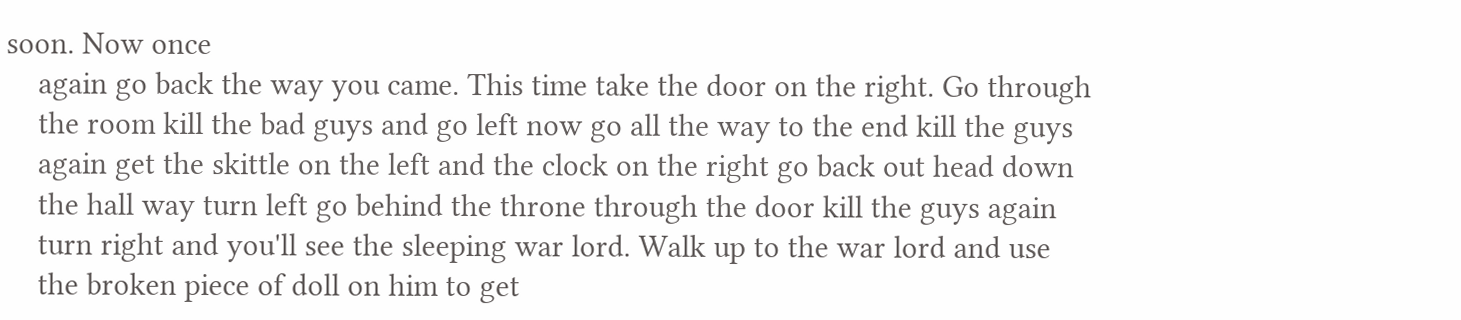soon. Now once
    again go back the way you came. This time take the door on the right. Go through
    the room kill the bad guys and go left now go all the way to the end kill the guys
    again get the skittle on the left and the clock on the right go back out head down
    the hall way turn left go behind the throne through the door kill the guys again
    turn right and you'll see the sleeping war lord. Walk up to the war lord and use
    the broken piece of doll on him to get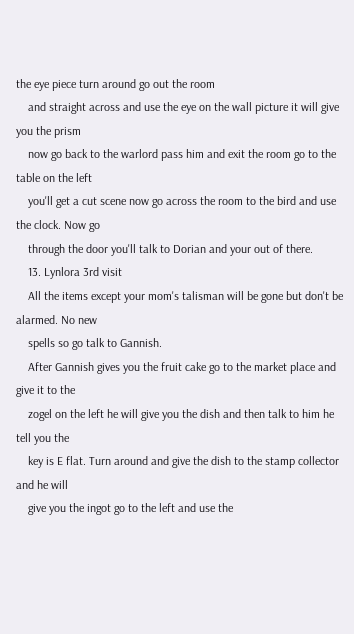the eye piece turn around go out the room
    and straight across and use the eye on the wall picture it will give you the prism
    now go back to the warlord pass him and exit the room go to the table on the left
    you'll get a cut scene now go across the room to the bird and use the clock. Now go
    through the door you'll talk to Dorian and your out of there.
    13. Lynlora 3rd visit
    All the items except your mom's talisman will be gone but don't be alarmed. No new
    spells so go talk to Gannish.
    After Gannish gives you the fruit cake go to the market place and give it to the
    zogel on the left he will give you the dish and then talk to him he tell you the
    key is E flat. Turn around and give the dish to the stamp collector and he will
    give you the ingot go to the left and use the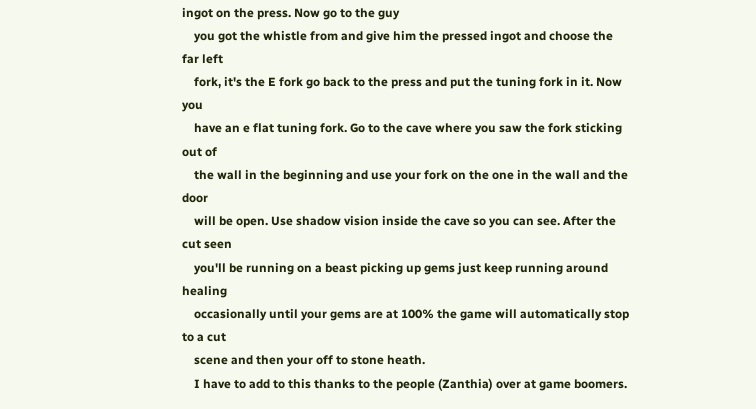ingot on the press. Now go to the guy
    you got the whistle from and give him the pressed ingot and choose the far left
    fork, it's the E fork go back to the press and put the tuning fork in it. Now you
    have an e flat tuning fork. Go to the cave where you saw the fork sticking out of
    the wall in the beginning and use your fork on the one in the wall and the door
    will be open. Use shadow vision inside the cave so you can see. After the cut seen
    you'll be running on a beast picking up gems just keep running around healing
    occasionally until your gems are at 100% the game will automatically stop to a cut
    scene and then your off to stone heath.
    I have to add to this thanks to the people (Zanthia) over at game boomers.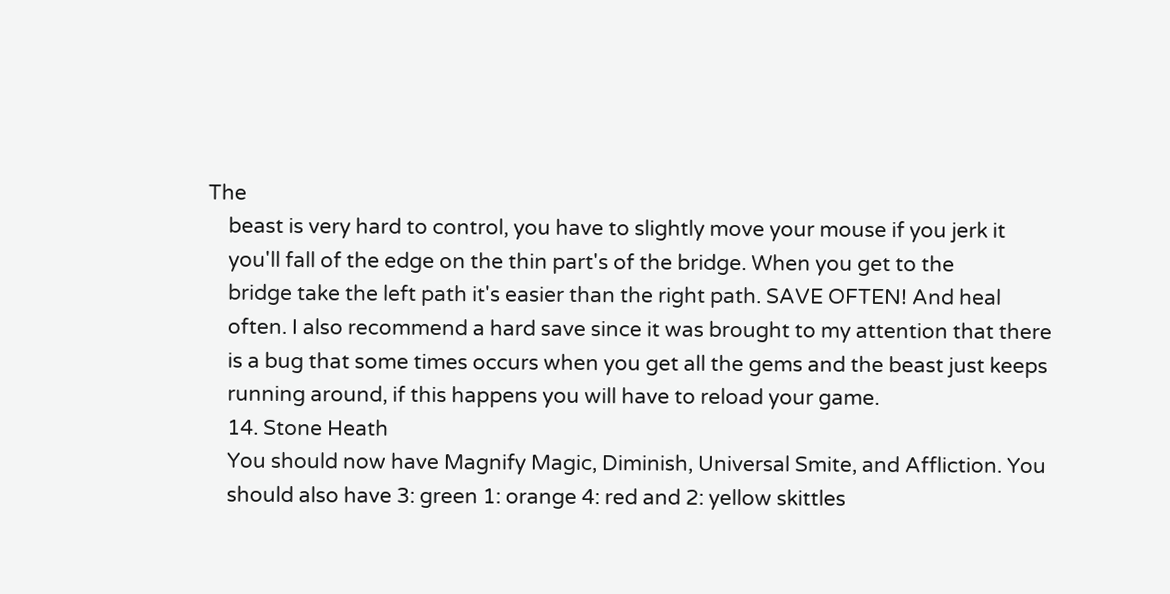The
    beast is very hard to control, you have to slightly move your mouse if you jerk it
    you'll fall of the edge on the thin part's of the bridge. When you get to the
    bridge take the left path it's easier than the right path. SAVE OFTEN! And heal
    often. I also recommend a hard save since it was brought to my attention that there
    is a bug that some times occurs when you get all the gems and the beast just keeps
    running around, if this happens you will have to reload your game.
    14. Stone Heath
    You should now have Magnify Magic, Diminish, Universal Smite, and Affliction. You
    should also have 3: green 1: orange 4: red and 2: yellow skittles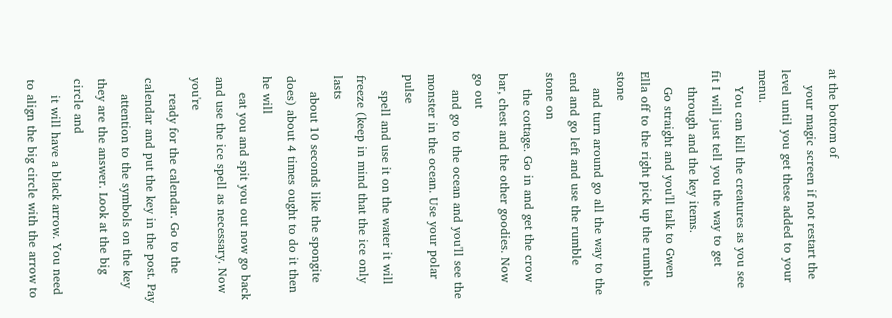at the bottom of
    your magic screen if not restart the level until you get these added to your menu.
    You can kill the creatures as you see fit I will just tell you the way to get
    through and the key items.
    Go straight and you'll talk to Gwen Ella off to the right pick up the rumble stone
    and turn around go all the way to the end and go left and use the rumble stone on
    the cottage. Go in and get the crow bar, chest and the other goodies. Now go out
    and go to the ocean and you'll see the monster in the ocean. Use your polar pulse
    spell and use it on the water it will freeze (keep in mind that the ice only lasts
    about 10 seconds like the spongite does) about 4 times ought to do it then he will
    eat you and spit you out now go back and use the ice spell as necessary. Now you're
    ready for the calendar. Go to the calendar and put the key in the post. Pay
    attention to the symbols on the key they are the answer. Look at the big circle and
    it will have a black arrow. You need to align the big circle with the arrow to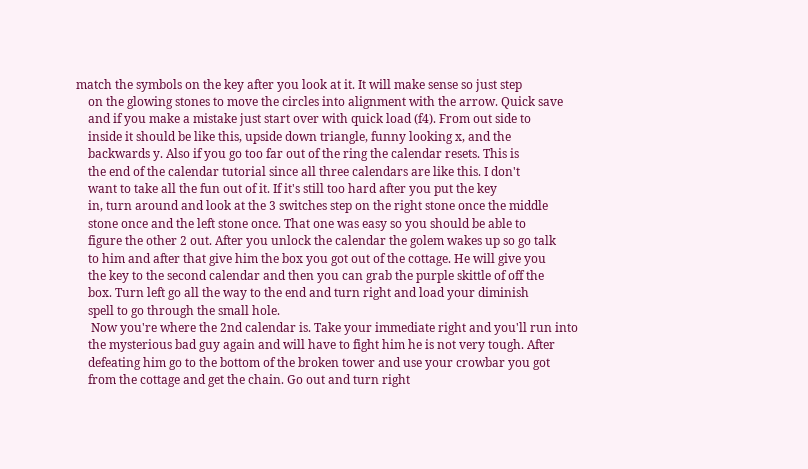match the symbols on the key after you look at it. It will make sense so just step
    on the glowing stones to move the circles into alignment with the arrow. Quick save
    and if you make a mistake just start over with quick load (f4). From out side to
    inside it should be like this, upside down triangle, funny looking x, and the
    backwards y. Also if you go too far out of the ring the calendar resets. This is
    the end of the calendar tutorial since all three calendars are like this. I don't
    want to take all the fun out of it. If it's still too hard after you put the key
    in, turn around and look at the 3 switches step on the right stone once the middle
    stone once and the left stone once. That one was easy so you should be able to
    figure the other 2 out. After you unlock the calendar the golem wakes up so go talk
    to him and after that give him the box you got out of the cottage. He will give you
    the key to the second calendar and then you can grab the purple skittle of off the
    box. Turn left go all the way to the end and turn right and load your diminish
    spell to go through the small hole.
     Now you're where the 2nd calendar is. Take your immediate right and you'll run into
    the mysterious bad guy again and will have to fight him he is not very tough. After
    defeating him go to the bottom of the broken tower and use your crowbar you got
    from the cottage and get the chain. Go out and turn right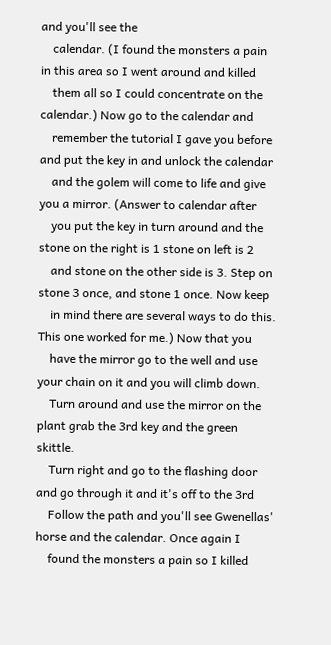and you'll see the
    calendar. (I found the monsters a pain in this area so I went around and killed
    them all so I could concentrate on the calendar.) Now go to the calendar and
    remember the tutorial I gave you before and put the key in and unlock the calendar
    and the golem will come to life and give you a mirror. (Answer to calendar after
    you put the key in turn around and the stone on the right is 1 stone on left is 2
    and stone on the other side is 3. Step on stone 3 once, and stone 1 once. Now keep
    in mind there are several ways to do this. This one worked for me.) Now that you
    have the mirror go to the well and use your chain on it and you will climb down.
    Turn around and use the mirror on the plant grab the 3rd key and the green skittle.
    Turn right and go to the flashing door and go through it and it's off to the 3rd
    Follow the path and you'll see Gwenellas' horse and the calendar. Once again I
    found the monsters a pain so I killed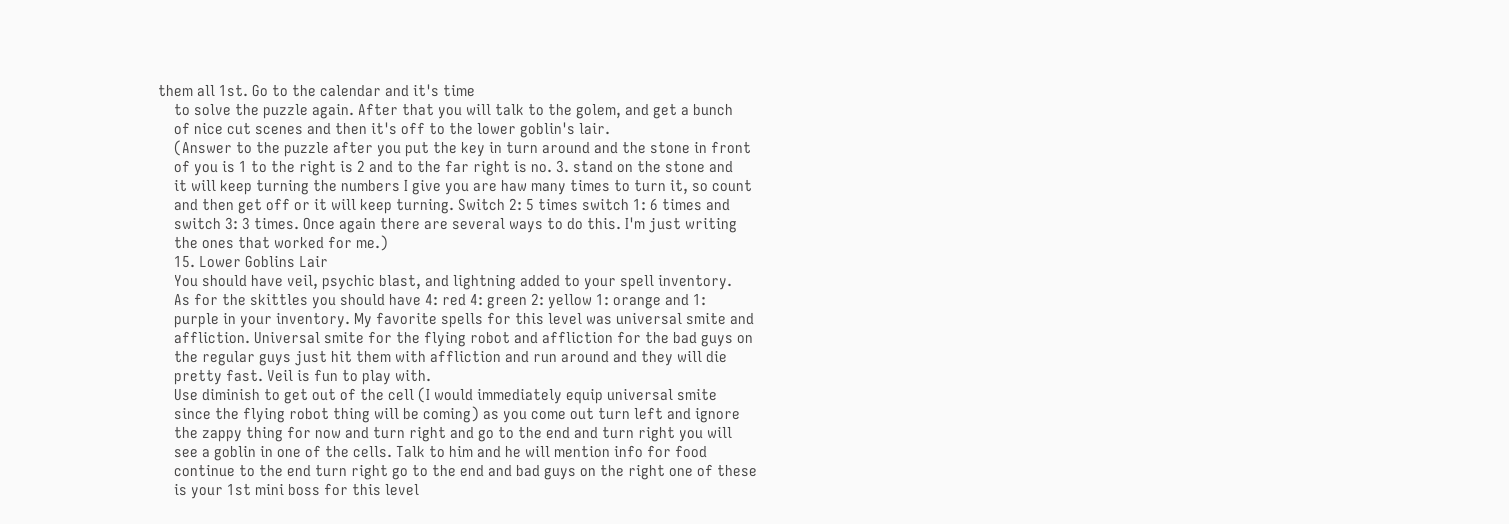them all 1st. Go to the calendar and it's time
    to solve the puzzle again. After that you will talk to the golem, and get a bunch
    of nice cut scenes and then it's off to the lower goblin's lair.
    (Answer to the puzzle after you put the key in turn around and the stone in front
    of you is 1 to the right is 2 and to the far right is no. 3. stand on the stone and
    it will keep turning the numbers I give you are haw many times to turn it, so count
    and then get off or it will keep turning. Switch 2: 5 times switch 1: 6 times and
    switch 3: 3 times. Once again there are several ways to do this. I'm just writing
    the ones that worked for me.)
    15. Lower Goblins Lair
    You should have veil, psychic blast, and lightning added to your spell inventory.
    As for the skittles you should have 4: red 4: green 2: yellow 1: orange and 1:
    purple in your inventory. My favorite spells for this level was universal smite and
    affliction. Universal smite for the flying robot and affliction for the bad guys on
    the regular guys just hit them with affliction and run around and they will die
    pretty fast. Veil is fun to play with.
    Use diminish to get out of the cell (I would immediately equip universal smite
    since the flying robot thing will be coming) as you come out turn left and ignore
    the zappy thing for now and turn right and go to the end and turn right you will
    see a goblin in one of the cells. Talk to him and he will mention info for food
    continue to the end turn right go to the end and bad guys on the right one of these
    is your 1st mini boss for this level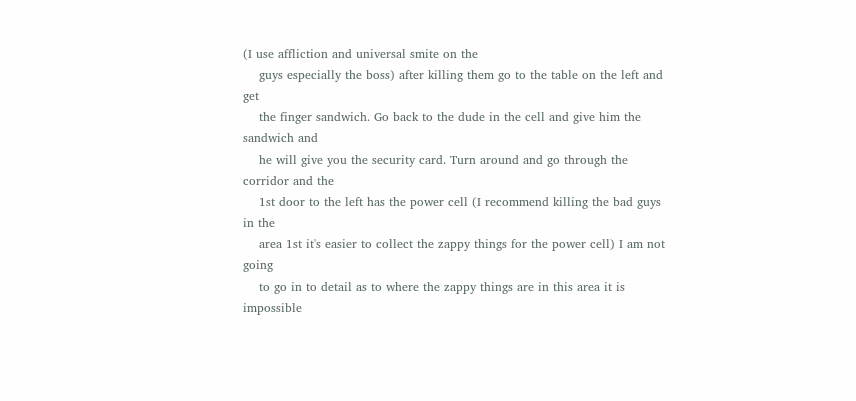(I use affliction and universal smite on the
    guys especially the boss) after killing them go to the table on the left and get
    the finger sandwich. Go back to the dude in the cell and give him the sandwich and
    he will give you the security card. Turn around and go through the corridor and the
    1st door to the left has the power cell (I recommend killing the bad guys in the
    area 1st it's easier to collect the zappy things for the power cell) I am not going
    to go in to detail as to where the zappy things are in this area it is impossible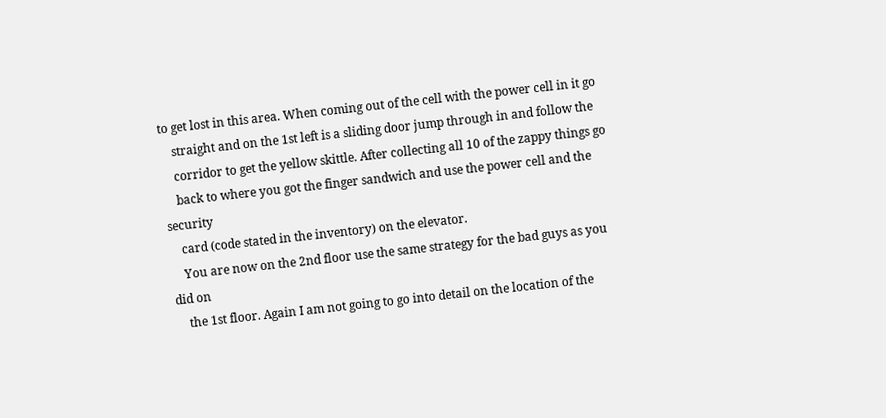to get lost in this area. When coming out of the cell with the power cell in it go
    straight and on the 1st left is a sliding door jump through in and follow the
    corridor to get the yellow skittle. After collecting all 10 of the zappy things go
    back to where you got the finger sandwich and use the power cell and the security
    card (code stated in the inventory) on the elevator.
    You are now on the 2nd floor use the same strategy for the bad guys as you did on
    the 1st floor. Again I am not going to go into detail on the location of the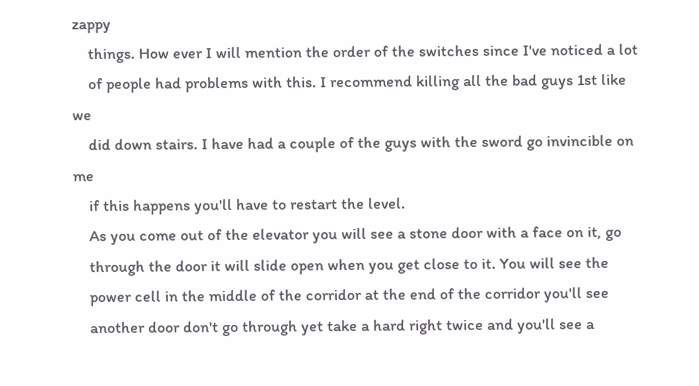zappy
    things. How ever I will mention the order of the switches since I've noticed a lot
    of people had problems with this. I recommend killing all the bad guys 1st like we
    did down stairs. I have had a couple of the guys with the sword go invincible on me
    if this happens you'll have to restart the level.
    As you come out of the elevator you will see a stone door with a face on it, go
    through the door it will slide open when you get close to it. You will see the
    power cell in the middle of the corridor at the end of the corridor you'll see
    another door don't go through yet take a hard right twice and you'll see a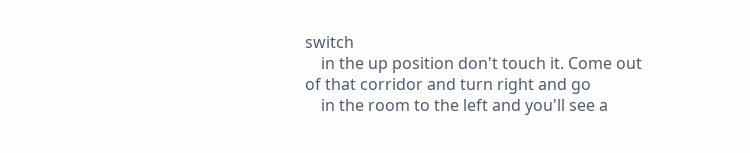switch
    in the up position don't touch it. Come out of that corridor and turn right and go
    in the room to the left and you'll see a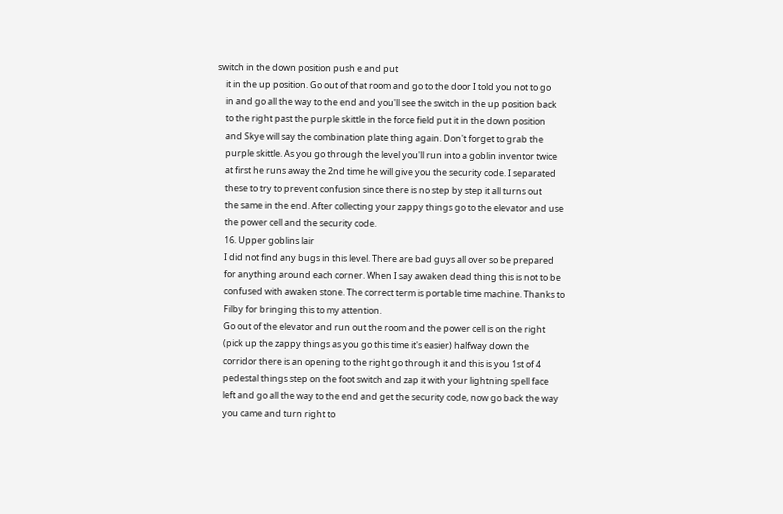switch in the down position push e and put
    it in the up position. Go out of that room and go to the door I told you not to go
    in and go all the way to the end and you'll see the switch in the up position back
    to the right past the purple skittle in the force field put it in the down position
    and Skye will say the combination plate thing again. Don't forget to grab the
    purple skittle. As you go through the level you'll run into a goblin inventor twice
    at first he runs away the 2nd time he will give you the security code. I separated
    these to try to prevent confusion since there is no step by step it all turns out
    the same in the end. After collecting your zappy things go to the elevator and use
    the power cell and the security code.
    16. Upper goblins lair
    I did not find any bugs in this level. There are bad guys all over so be prepared
    for anything around each corner. When I say awaken dead thing this is not to be
    confused with awaken stone. The correct term is portable time machine. Thanks to
    Filby for bringing this to my attention.
    Go out of the elevator and run out the room and the power cell is on the right
    (pick up the zappy things as you go this time it's easier) halfway down the
    corridor there is an opening to the right go through it and this is you 1st of 4
    pedestal things step on the foot switch and zap it with your lightning spell face
    left and go all the way to the end and get the security code, now go back the way
    you came and turn right to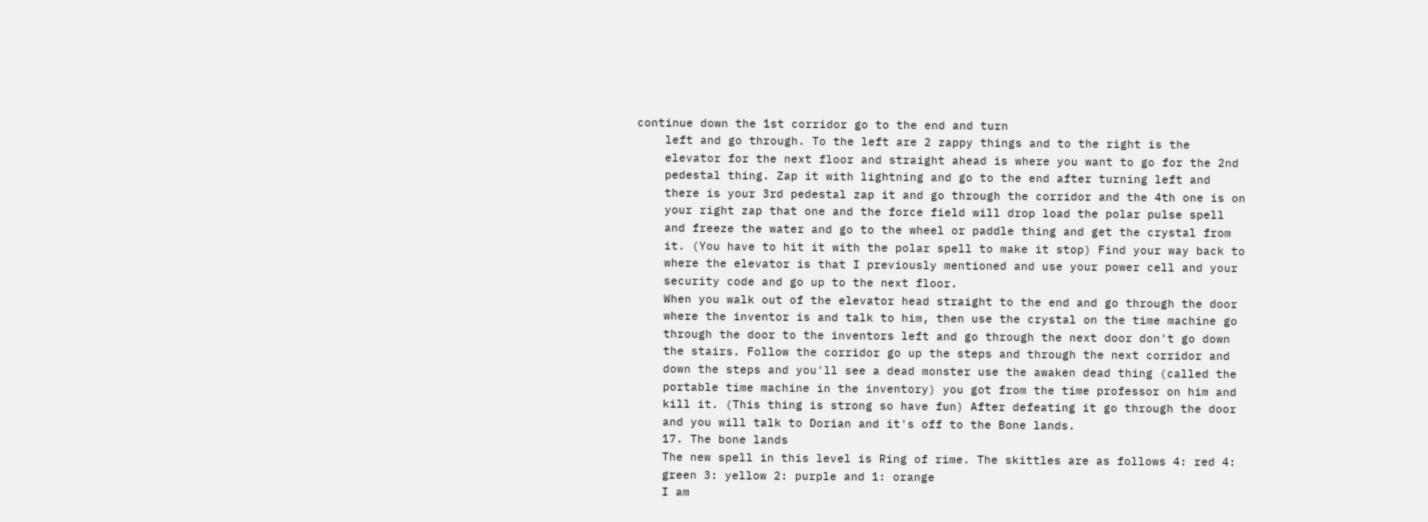continue down the 1st corridor go to the end and turn
    left and go through. To the left are 2 zappy things and to the right is the
    elevator for the next floor and straight ahead is where you want to go for the 2nd
    pedestal thing. Zap it with lightning and go to the end after turning left and
    there is your 3rd pedestal zap it and go through the corridor and the 4th one is on
    your right zap that one and the force field will drop load the polar pulse spell
    and freeze the water and go to the wheel or paddle thing and get the crystal from
    it. (You have to hit it with the polar spell to make it stop) Find your way back to
    where the elevator is that I previously mentioned and use your power cell and your
    security code and go up to the next floor.
    When you walk out of the elevator head straight to the end and go through the door
    where the inventor is and talk to him, then use the crystal on the time machine go
    through the door to the inventors left and go through the next door don't go down
    the stairs. Follow the corridor go up the steps and through the next corridor and
    down the steps and you'll see a dead monster use the awaken dead thing (called the
    portable time machine in the inventory) you got from the time professor on him and
    kill it. (This thing is strong so have fun) After defeating it go through the door
    and you will talk to Dorian and it's off to the Bone lands.
    17. The bone lands
    The new spell in this level is Ring of rime. The skittles are as follows 4: red 4:
    green 3: yellow 2: purple and 1: orange
    I am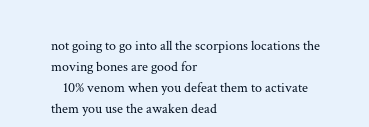not going to go into all the scorpions locations the moving bones are good for
    10% venom when you defeat them to activate them you use the awaken dead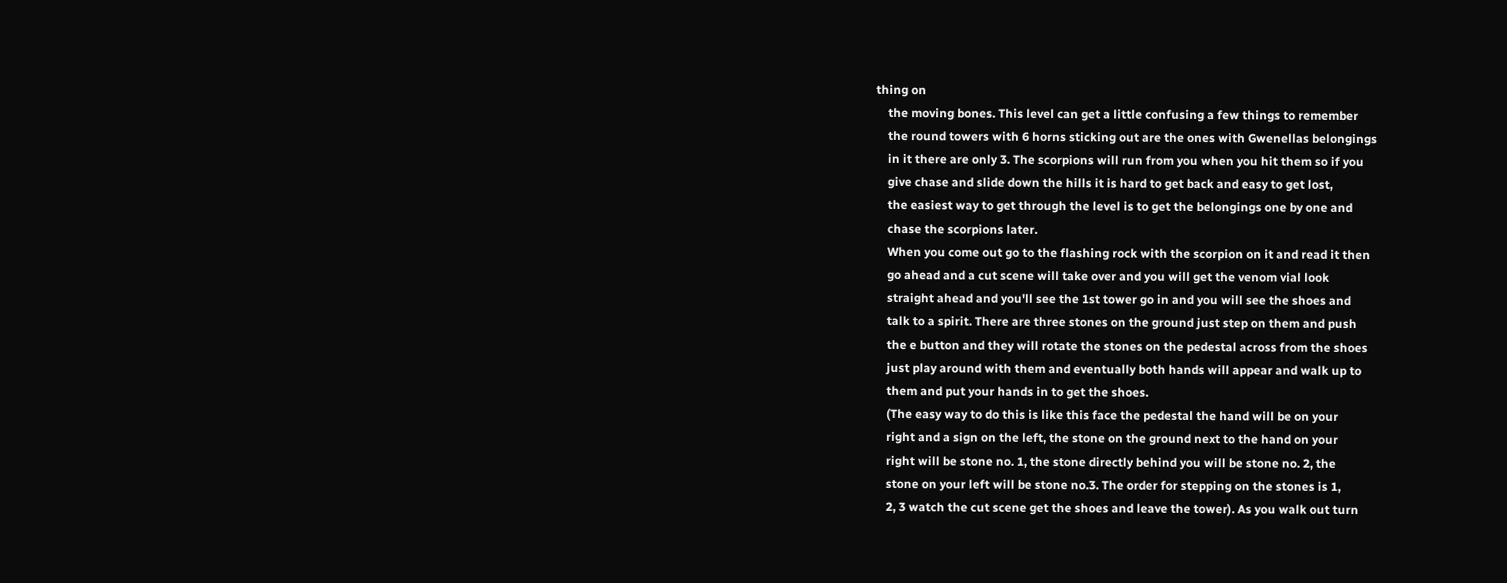thing on
    the moving bones. This level can get a little confusing a few things to remember
    the round towers with 6 horns sticking out are the ones with Gwenellas belongings
    in it there are only 3. The scorpions will run from you when you hit them so if you
    give chase and slide down the hills it is hard to get back and easy to get lost,
    the easiest way to get through the level is to get the belongings one by one and
    chase the scorpions later.
    When you come out go to the flashing rock with the scorpion on it and read it then
    go ahead and a cut scene will take over and you will get the venom vial look
    straight ahead and you'll see the 1st tower go in and you will see the shoes and
    talk to a spirit. There are three stones on the ground just step on them and push
    the e button and they will rotate the stones on the pedestal across from the shoes
    just play around with them and eventually both hands will appear and walk up to
    them and put your hands in to get the shoes.
    (The easy way to do this is like this face the pedestal the hand will be on your
    right and a sign on the left, the stone on the ground next to the hand on your
    right will be stone no. 1, the stone directly behind you will be stone no. 2, the
    stone on your left will be stone no.3. The order for stepping on the stones is 1,
    2, 3 watch the cut scene get the shoes and leave the tower). As you walk out turn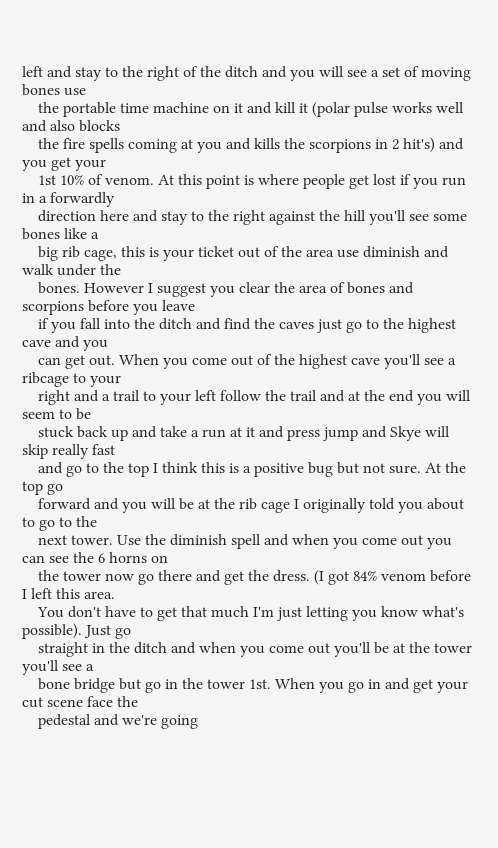left and stay to the right of the ditch and you will see a set of moving bones use
    the portable time machine on it and kill it (polar pulse works well and also blocks
    the fire spells coming at you and kills the scorpions in 2 hit's) and you get your
    1st 10% of venom. At this point is where people get lost if you run in a forwardly
    direction here and stay to the right against the hill you'll see some bones like a
    big rib cage, this is your ticket out of the area use diminish and walk under the
    bones. However I suggest you clear the area of bones and scorpions before you leave
    if you fall into the ditch and find the caves just go to the highest cave and you
    can get out. When you come out of the highest cave you'll see a ribcage to your
    right and a trail to your left follow the trail and at the end you will seem to be
    stuck back up and take a run at it and press jump and Skye will skip really fast
    and go to the top I think this is a positive bug but not sure. At the top go
    forward and you will be at the rib cage I originally told you about to go to the
    next tower. Use the diminish spell and when you come out you can see the 6 horns on
    the tower now go there and get the dress. (I got 84% venom before I left this area.
    You don't have to get that much I'm just letting you know what's possible). Just go
    straight in the ditch and when you come out you'll be at the tower you'll see a
    bone bridge but go in the tower 1st. When you go in and get your cut scene face the
    pedestal and we're going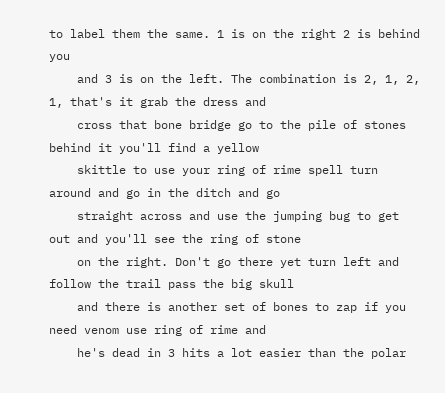to label them the same. 1 is on the right 2 is behind you
    and 3 is on the left. The combination is 2, 1, 2, 1, that's it grab the dress and
    cross that bone bridge go to the pile of stones behind it you'll find a yellow
    skittle to use your ring of rime spell turn around and go in the ditch and go
    straight across and use the jumping bug to get out and you'll see the ring of stone
    on the right. Don't go there yet turn left and follow the trail pass the big skull
    and there is another set of bones to zap if you need venom use ring of rime and
    he's dead in 3 hits a lot easier than the polar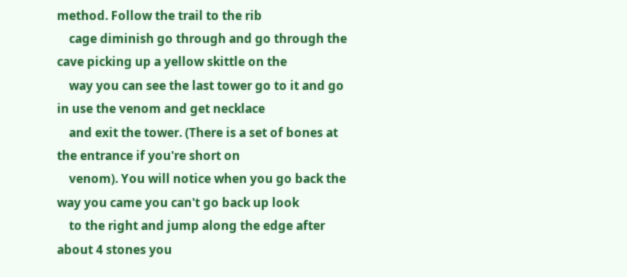method. Follow the trail to the rib
    cage diminish go through and go through the cave picking up a yellow skittle on the
    way you can see the last tower go to it and go in use the venom and get necklace
    and exit the tower. (There is a set of bones at the entrance if you're short on
    venom). You will notice when you go back the way you came you can't go back up look
    to the right and jump along the edge after about 4 stones you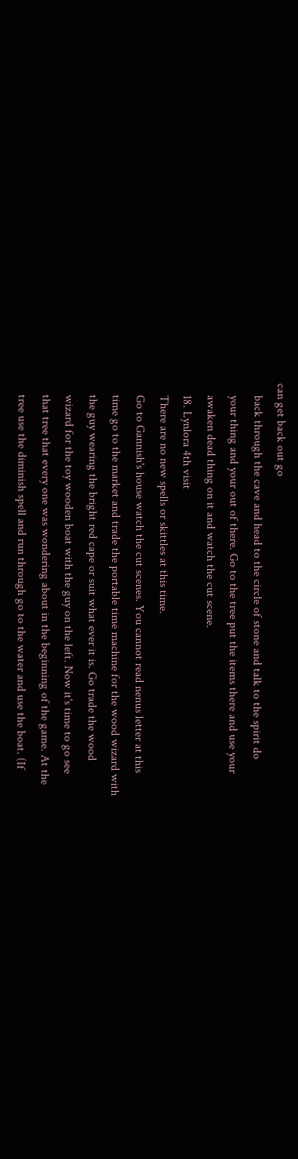can get back out go
    back through the cave and head to the circle of stone and talk to the spirit do
    your thing and your out of there. Go to the tree put the items there and use your
    awaken dead thing on it and watch the cut scene.
    18. Lynlora 4th visit
    There are no new spells or skittles at this time.
    Go to Gannish's house watch the cut scenes. You cannot read nenus letter at this
    time go to the market and trade the portable time machine for the wood wizard with
    the guy wearing the bright red cape or suit what ever it is. Go trade the wood
    wizard for the toy wooden boat with the guy on the left. Now it's time to go see
    that tree that every one was wondering about in the beginning of the game. At the
    tree use the diminish spell and run through go to the water and use the boat. (If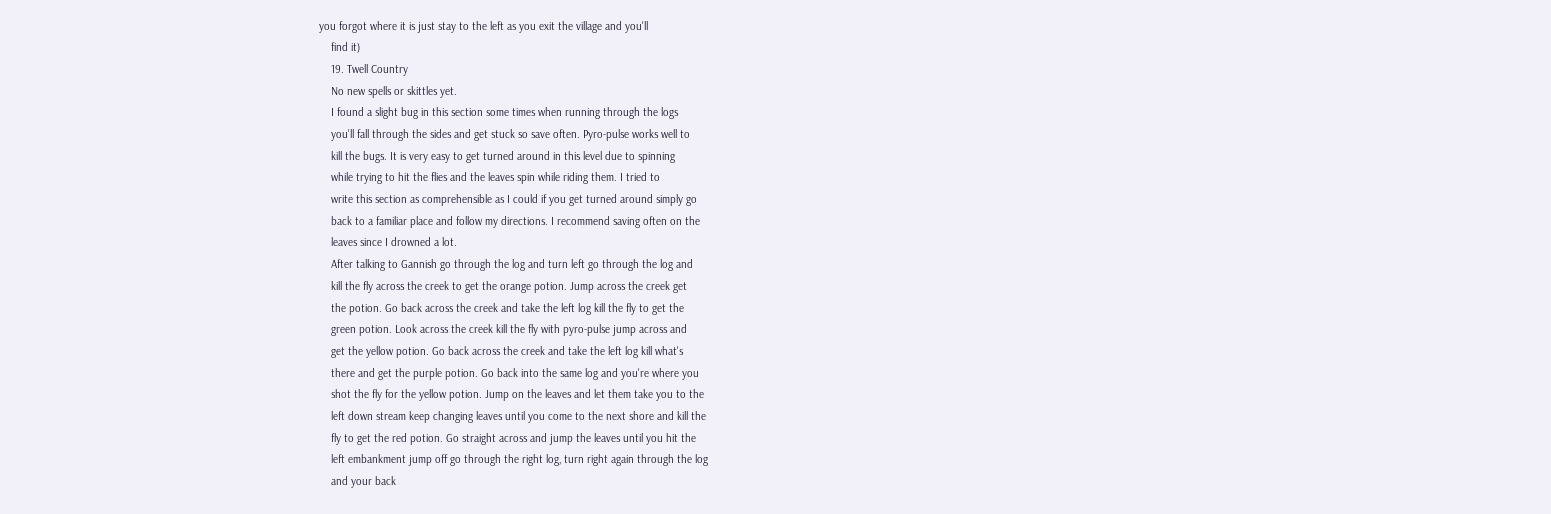you forgot where it is just stay to the left as you exit the village and you'll
    find it)
    19. Twell Country
    No new spells or skittles yet.
    I found a slight bug in this section some times when running through the logs
    you'll fall through the sides and get stuck so save often. Pyro-pulse works well to
    kill the bugs. It is very easy to get turned around in this level due to spinning
    while trying to hit the flies and the leaves spin while riding them. I tried to
    write this section as comprehensible as I could if you get turned around simply go
    back to a familiar place and follow my directions. I recommend saving often on the
    leaves since I drowned a lot.
    After talking to Gannish go through the log and turn left go through the log and
    kill the fly across the creek to get the orange potion. Jump across the creek get
    the potion. Go back across the creek and take the left log kill the fly to get the
    green potion. Look across the creek kill the fly with pyro-pulse jump across and
    get the yellow potion. Go back across the creek and take the left log kill what's
    there and get the purple potion. Go back into the same log and you're where you
    shot the fly for the yellow potion. Jump on the leaves and let them take you to the
    left down stream keep changing leaves until you come to the next shore and kill the
    fly to get the red potion. Go straight across and jump the leaves until you hit the
    left embankment jump off go through the right log, turn right again through the log
    and your back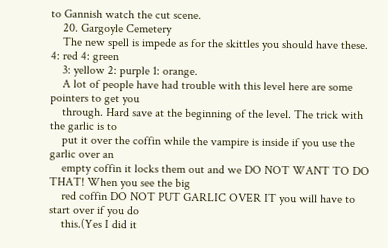to Gannish watch the cut scene.
    20. Gargoyle Cemetery
    The new spell is impede as for the skittles you should have these. 4: red 4: green
    3: yellow 2: purple 1: orange.
    A lot of people have had trouble with this level here are some pointers to get you
    through. Hard save at the beginning of the level. The trick with the garlic is to
    put it over the coffin while the vampire is inside if you use the garlic over an
    empty coffin it locks them out and we DO NOT WANT TO DO THAT! When you see the big
    red coffin DO NOT PUT GARLIC OVER IT you will have to start over if you do
    this.(Yes I did it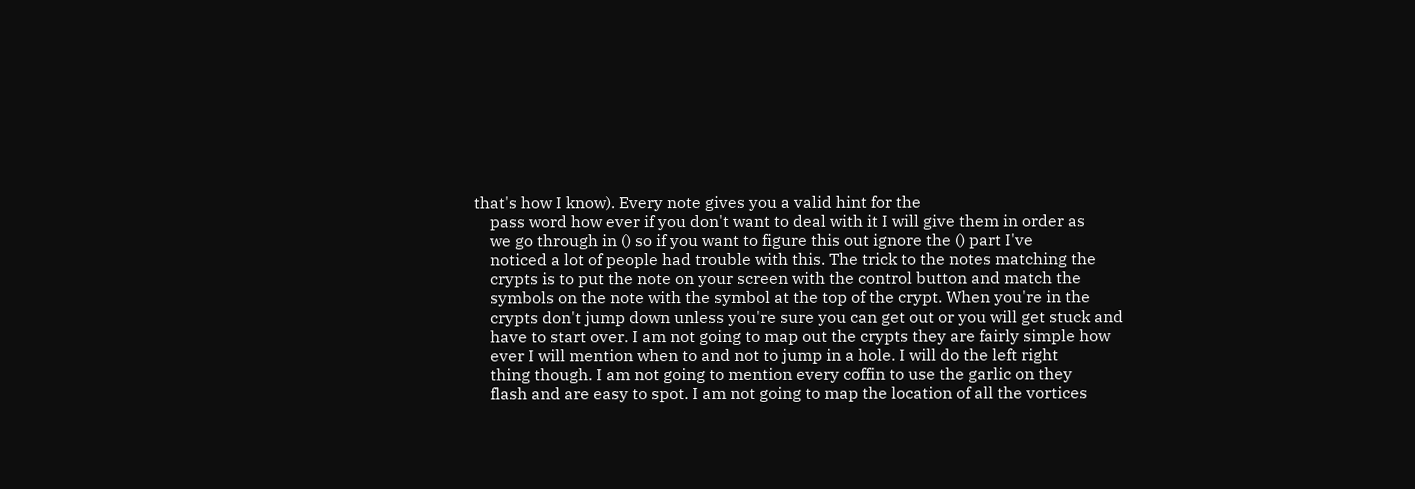that's how I know). Every note gives you a valid hint for the
    pass word how ever if you don't want to deal with it I will give them in order as
    we go through in () so if you want to figure this out ignore the () part I've
    noticed a lot of people had trouble with this. The trick to the notes matching the
    crypts is to put the note on your screen with the control button and match the
    symbols on the note with the symbol at the top of the crypt. When you're in the
    crypts don't jump down unless you're sure you can get out or you will get stuck and
    have to start over. I am not going to map out the crypts they are fairly simple how
    ever I will mention when to and not to jump in a hole. I will do the left right
    thing though. I am not going to mention every coffin to use the garlic on they
    flash and are easy to spot. I am not going to map the location of all the vortices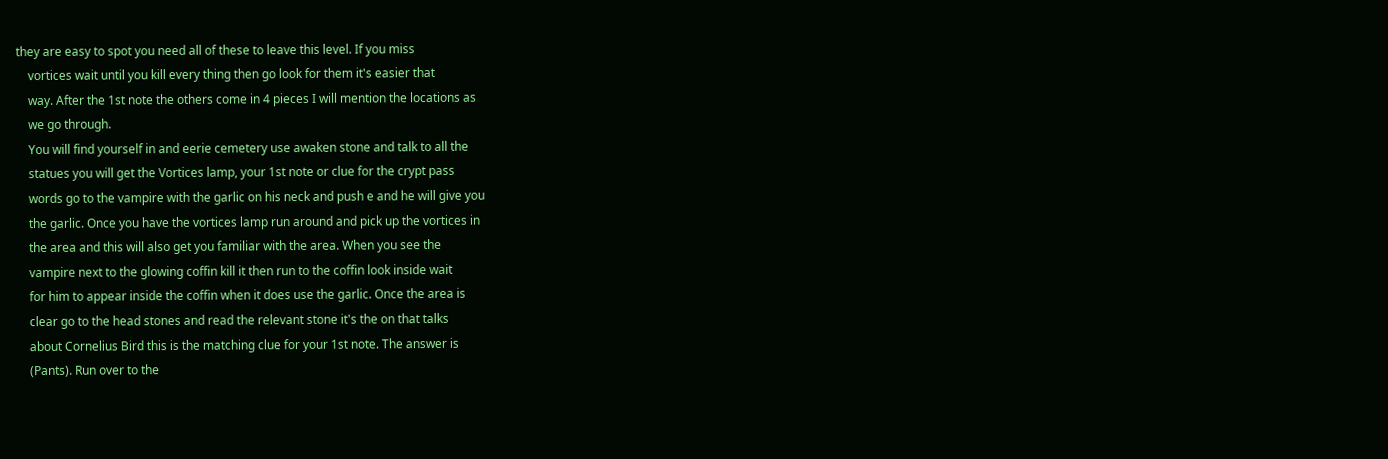they are easy to spot you need all of these to leave this level. If you miss
    vortices wait until you kill every thing then go look for them it's easier that
    way. After the 1st note the others come in 4 pieces I will mention the locations as
    we go through.
    You will find yourself in and eerie cemetery use awaken stone and talk to all the
    statues you will get the Vortices lamp, your 1st note or clue for the crypt pass
    words go to the vampire with the garlic on his neck and push e and he will give you
    the garlic. Once you have the vortices lamp run around and pick up the vortices in
    the area and this will also get you familiar with the area. When you see the
    vampire next to the glowing coffin kill it then run to the coffin look inside wait
    for him to appear inside the coffin when it does use the garlic. Once the area is
    clear go to the head stones and read the relevant stone it's the on that talks
    about Cornelius Bird this is the matching clue for your 1st note. The answer is
    (Pants). Run over to the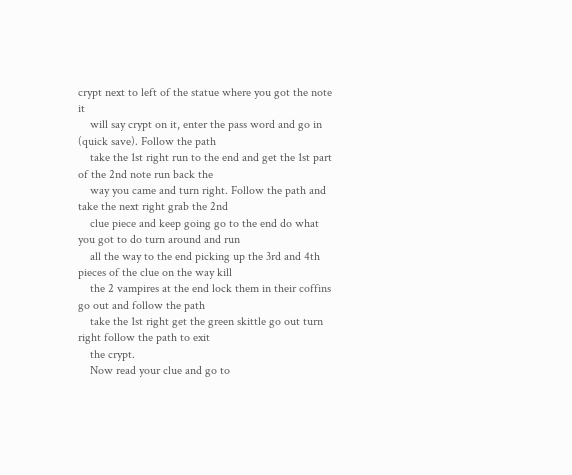crypt next to left of the statue where you got the note it
    will say crypt on it, enter the pass word and go in (quick save). Follow the path
    take the 1st right run to the end and get the 1st part of the 2nd note run back the
    way you came and turn right. Follow the path and take the next right grab the 2nd
    clue piece and keep going go to the end do what you got to do turn around and run
    all the way to the end picking up the 3rd and 4th pieces of the clue on the way kill
    the 2 vampires at the end lock them in their coffins go out and follow the path
    take the 1st right get the green skittle go out turn right follow the path to exit
    the crypt.
    Now read your clue and go to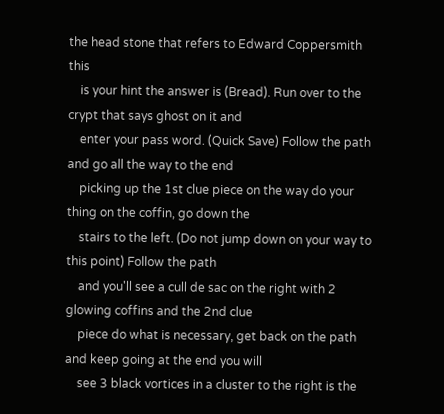the head stone that refers to Edward Coppersmith this
    is your hint the answer is (Bread). Run over to the crypt that says ghost on it and
    enter your pass word. (Quick Save) Follow the path and go all the way to the end
    picking up the 1st clue piece on the way do your thing on the coffin, go down the
    stairs to the left. (Do not jump down on your way to this point) Follow the path
    and you'll see a cull de sac on the right with 2 glowing coffins and the 2nd clue
    piece do what is necessary, get back on the path and keep going at the end you will
    see 3 black vortices in a cluster to the right is the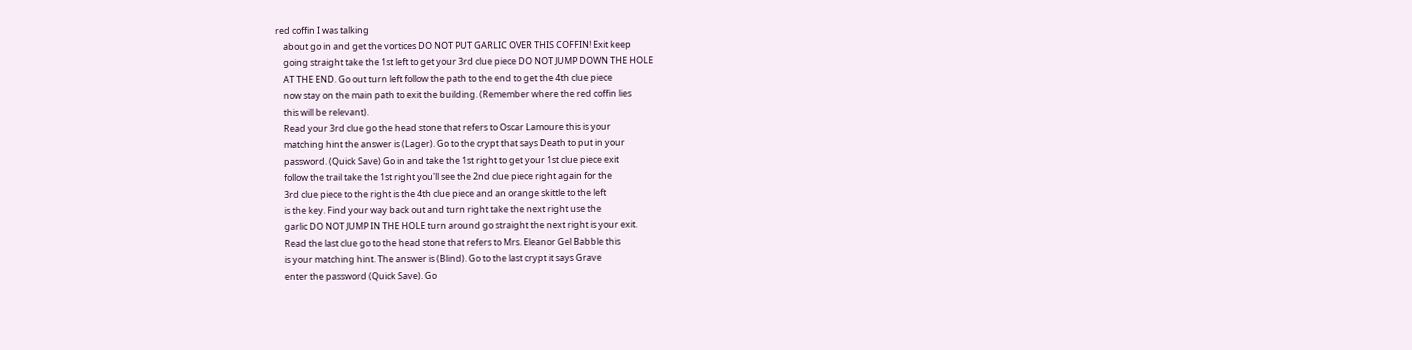red coffin I was talking
    about go in and get the vortices DO NOT PUT GARLIC OVER THIS COFFIN! Exit keep
    going straight take the 1st left to get your 3rd clue piece DO NOT JUMP DOWN THE HOLE
    AT THE END. Go out turn left follow the path to the end to get the 4th clue piece
    now stay on the main path to exit the building. (Remember where the red coffin lies
    this will be relevant).
    Read your 3rd clue go the head stone that refers to Oscar Lamoure this is your
    matching hint the answer is (Lager). Go to the crypt that says Death to put in your
    password. (Quick Save) Go in and take the 1st right to get your 1st clue piece exit
    follow the trail take the 1st right you'll see the 2nd clue piece right again for the
    3rd clue piece to the right is the 4th clue piece and an orange skittle to the left
    is the key. Find your way back out and turn right take the next right use the
    garlic DO NOT JUMP IN THE HOLE turn around go straight the next right is your exit.
    Read the last clue go to the head stone that refers to Mrs. Eleanor Gel Babble this
    is your matching hint. The answer is (Blind). Go to the last crypt it says Grave
    enter the password (Quick Save). Go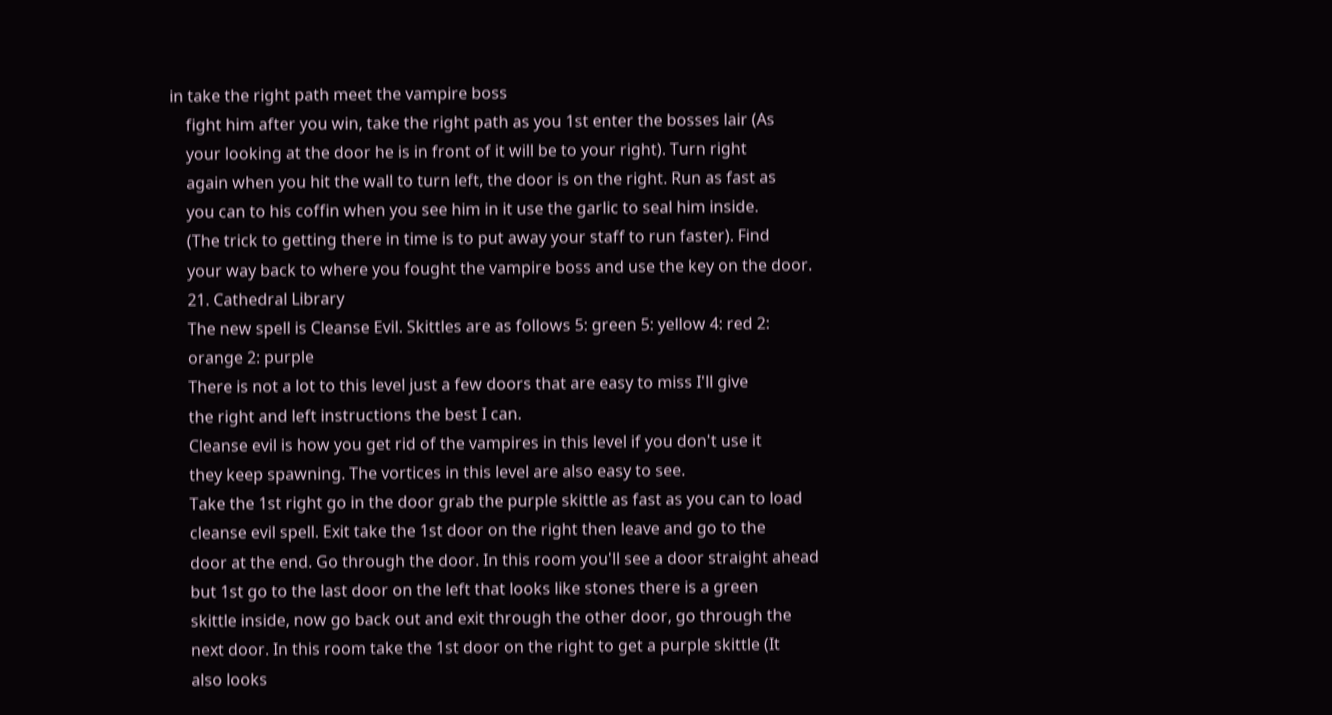in take the right path meet the vampire boss
    fight him after you win, take the right path as you 1st enter the bosses lair (As
    your looking at the door he is in front of it will be to your right). Turn right
    again when you hit the wall to turn left, the door is on the right. Run as fast as
    you can to his coffin when you see him in it use the garlic to seal him inside.
    (The trick to getting there in time is to put away your staff to run faster). Find
    your way back to where you fought the vampire boss and use the key on the door.
    21. Cathedral Library
    The new spell is Cleanse Evil. Skittles are as follows 5: green 5: yellow 4: red 2:
    orange 2: purple
    There is not a lot to this level just a few doors that are easy to miss I'll give
    the right and left instructions the best I can.
    Cleanse evil is how you get rid of the vampires in this level if you don't use it
    they keep spawning. The vortices in this level are also easy to see.
    Take the 1st right go in the door grab the purple skittle as fast as you can to load
    cleanse evil spell. Exit take the 1st door on the right then leave and go to the
    door at the end. Go through the door. In this room you'll see a door straight ahead
    but 1st go to the last door on the left that looks like stones there is a green
    skittle inside, now go back out and exit through the other door, go through the
    next door. In this room take the 1st door on the right to get a purple skittle (It
    also looks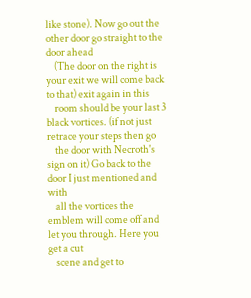like stone). Now go out the other door go straight to the door ahead
    (The door on the right is your exit we will come back to that) exit again in this
    room should be your last 3 black vortices. (if not just retrace your steps then go
    the door with Necroth's sign on it) Go back to the door I just mentioned and with
    all the vortices the emblem will come off and let you through. Here you get a cut
    scene and get to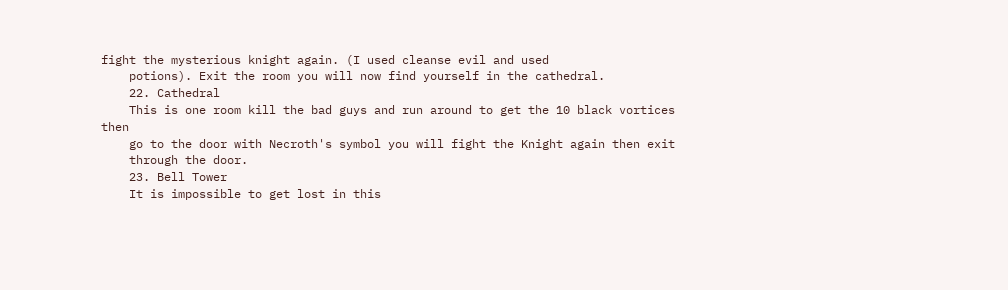fight the mysterious knight again. (I used cleanse evil and used
    potions). Exit the room you will now find yourself in the cathedral.
    22. Cathedral
    This is one room kill the bad guys and run around to get the 10 black vortices then
    go to the door with Necroth's symbol you will fight the Knight again then exit
    through the door.
    23. Bell Tower
    It is impossible to get lost in this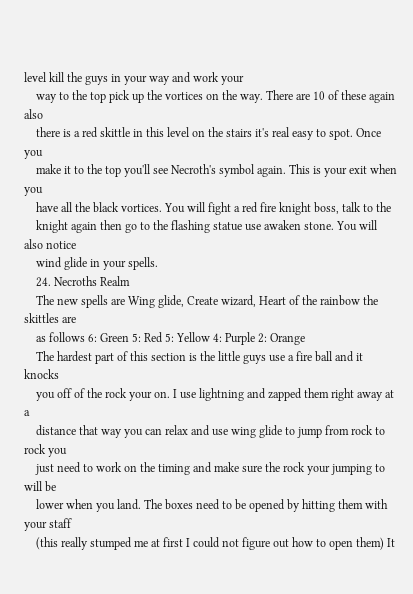level kill the guys in your way and work your
    way to the top pick up the vortices on the way. There are 10 of these again also
    there is a red skittle in this level on the stairs it's real easy to spot. Once you
    make it to the top you'll see Necroth's symbol again. This is your exit when you
    have all the black vortices. You will fight a red fire knight boss, talk to the
    knight again then go to the flashing statue use awaken stone. You will also notice
    wind glide in your spells.
    24. Necroths Realm
    The new spells are Wing glide, Create wizard, Heart of the rainbow the skittles are
    as follows 6: Green 5: Red 5: Yellow 4: Purple 2: Orange
    The hardest part of this section is the little guys use a fire ball and it knocks
    you off of the rock your on. I use lightning and zapped them right away at a
    distance that way you can relax and use wing glide to jump from rock to rock you
    just need to work on the timing and make sure the rock your jumping to will be
    lower when you land. The boxes need to be opened by hitting them with your staff
    (this really stumped me at first I could not figure out how to open them) It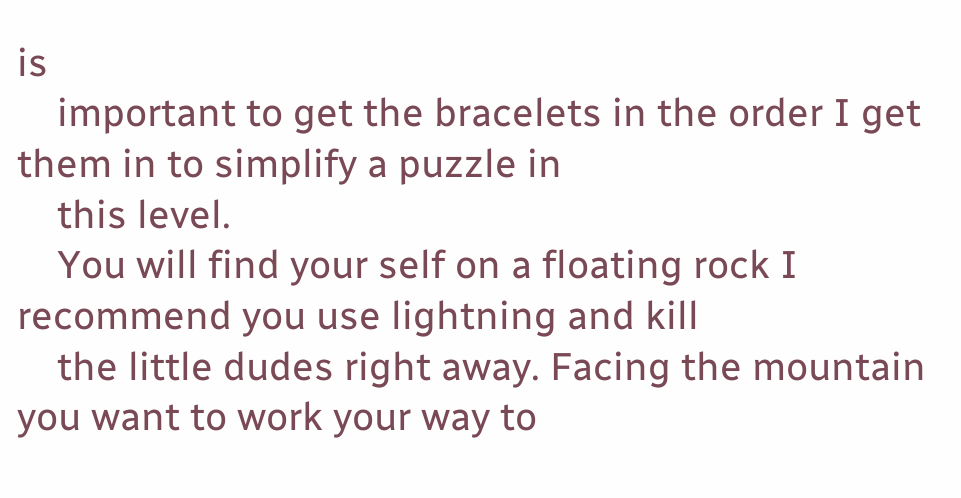is
    important to get the bracelets in the order I get them in to simplify a puzzle in
    this level.
    You will find your self on a floating rock I recommend you use lightning and kill
    the little dudes right away. Facing the mountain you want to work your way to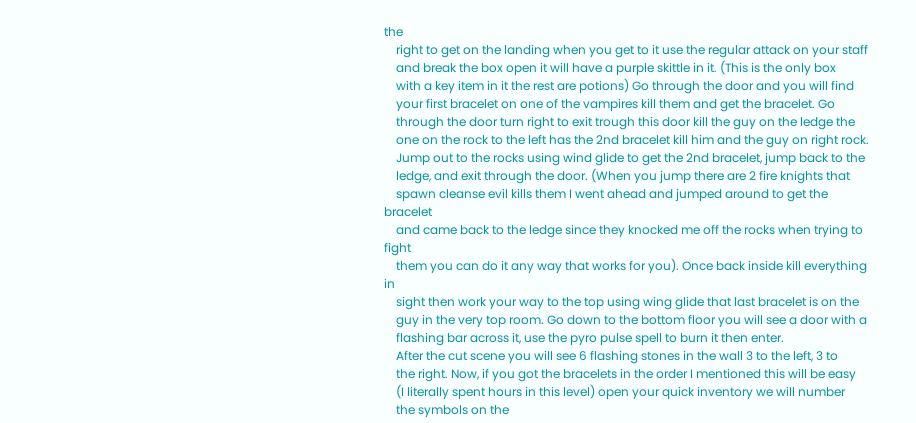the
    right to get on the landing when you get to it use the regular attack on your staff
    and break the box open it will have a purple skittle in it. (This is the only box
    with a key item in it the rest are potions) Go through the door and you will find
    your first bracelet on one of the vampires kill them and get the bracelet. Go
    through the door turn right to exit trough this door kill the guy on the ledge the
    one on the rock to the left has the 2nd bracelet kill him and the guy on right rock.
    Jump out to the rocks using wind glide to get the 2nd bracelet, jump back to the
    ledge, and exit through the door. (When you jump there are 2 fire knights that
    spawn cleanse evil kills them I went ahead and jumped around to get the bracelet
    and came back to the ledge since they knocked me off the rocks when trying to fight
    them you can do it any way that works for you). Once back inside kill everything in
    sight then work your way to the top using wing glide that last bracelet is on the
    guy in the very top room. Go down to the bottom floor you will see a door with a
    flashing bar across it, use the pyro pulse spell to burn it then enter.
    After the cut scene you will see 6 flashing stones in the wall 3 to the left, 3 to
    the right. Now, if you got the bracelets in the order I mentioned this will be easy
    (I literally spent hours in this level) open your quick inventory we will number
    the symbols on the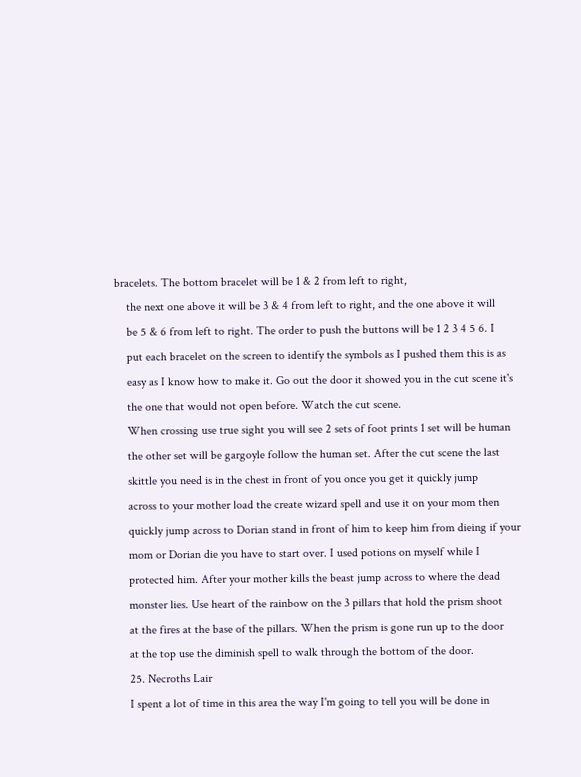bracelets. The bottom bracelet will be 1 & 2 from left to right,
    the next one above it will be 3 & 4 from left to right, and the one above it will
    be 5 & 6 from left to right. The order to push the buttons will be 1 2 3 4 5 6. I
    put each bracelet on the screen to identify the symbols as I pushed them this is as
    easy as I know how to make it. Go out the door it showed you in the cut scene it's
    the one that would not open before. Watch the cut scene.
    When crossing use true sight you will see 2 sets of foot prints 1 set will be human
    the other set will be gargoyle follow the human set. After the cut scene the last
    skittle you need is in the chest in front of you once you get it quickly jump
    across to your mother load the create wizard spell and use it on your mom then
    quickly jump across to Dorian stand in front of him to keep him from dieing if your
    mom or Dorian die you have to start over. I used potions on myself while I
    protected him. After your mother kills the beast jump across to where the dead
    monster lies. Use heart of the rainbow on the 3 pillars that hold the prism shoot
    at the fires at the base of the pillars. When the prism is gone run up to the door
    at the top use the diminish spell to walk through the bottom of the door.
    25. Necroths Lair
    I spent a lot of time in this area the way I'm going to tell you will be done in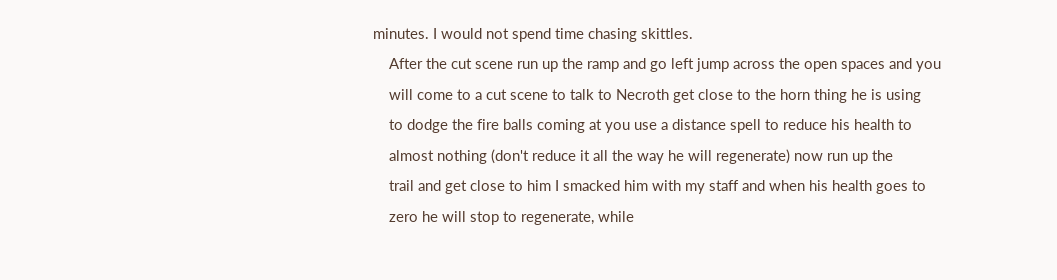minutes. I would not spend time chasing skittles.
    After the cut scene run up the ramp and go left jump across the open spaces and you
    will come to a cut scene to talk to Necroth get close to the horn thing he is using
    to dodge the fire balls coming at you use a distance spell to reduce his health to
    almost nothing (don't reduce it all the way he will regenerate) now run up the
    trail and get close to him I smacked him with my staff and when his health goes to
    zero he will stop to regenerate, while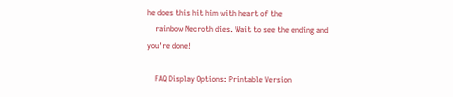he does this hit him with heart of the
    rainbow Necroth dies. Wait to see the ending and you're done!

    FAQ Display Options: Printable Version